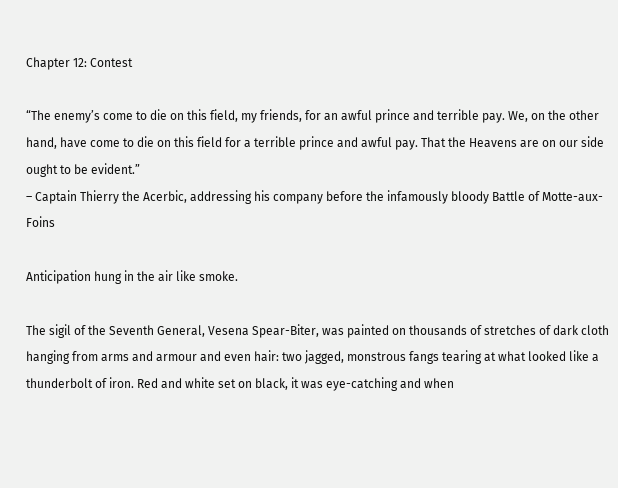Chapter 12: Contest

“The enemy’s come to die on this field, my friends, for an awful prince and terrible pay. We, on the other hand, have come to die on this field for a terrible prince and awful pay. That the Heavens are on our side ought to be evident.”
– Captain Thierry the Acerbic, addressing his company before the infamously bloody Battle of Motte-aux-Foins

Anticipation hung in the air like smoke.

The sigil of the Seventh General, Vesena Spear-Biter, was painted on thousands of stretches of dark cloth hanging from arms and armour and even hair: two jagged, monstrous fangs tearing at what looked like a thunderbolt of iron. Red and white set on black, it was eye-catching and when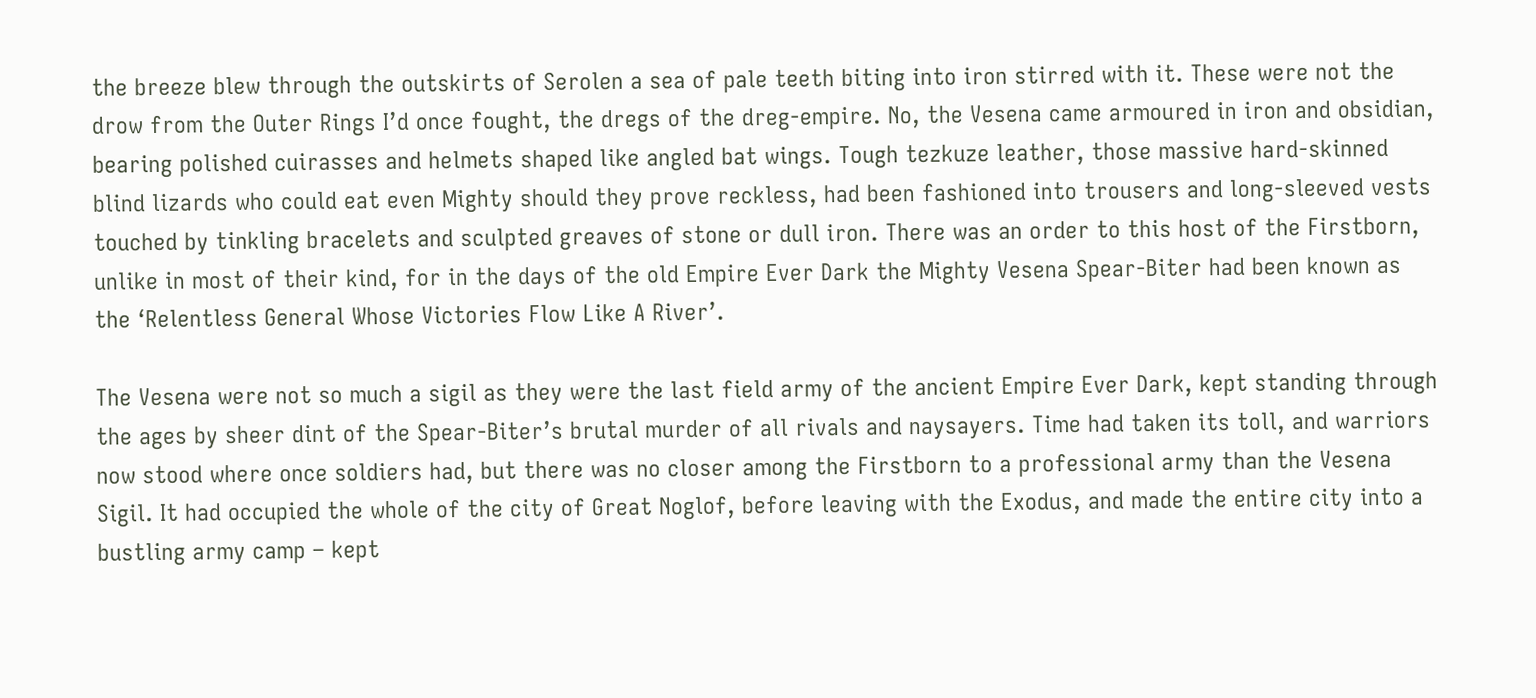the breeze blew through the outskirts of Serolen a sea of pale teeth biting into iron stirred with it. These were not the drow from the Outer Rings I’d once fought, the dregs of the dreg-empire. No, the Vesena came armoured in iron and obsidian, bearing polished cuirasses and helmets shaped like angled bat wings. Tough tezkuze leather, those massive hard-skinned blind lizards who could eat even Mighty should they prove reckless, had been fashioned into trousers and long-sleeved vests touched by tinkling bracelets and sculpted greaves of stone or dull iron. There was an order to this host of the Firstborn, unlike in most of their kind, for in the days of the old Empire Ever Dark the Mighty Vesena Spear-Biter had been known as the ‘Relentless General Whose Victories Flow Like A River’.

The Vesena were not so much a sigil as they were the last field army of the ancient Empire Ever Dark, kept standing through the ages by sheer dint of the Spear-Biter’s brutal murder of all rivals and naysayers. Time had taken its toll, and warriors now stood where once soldiers had, but there was no closer among the Firstborn to a professional army than the Vesena Sigil. It had occupied the whole of the city of Great Noglof, before leaving with the Exodus, and made the entire city into a  bustling army camp – kept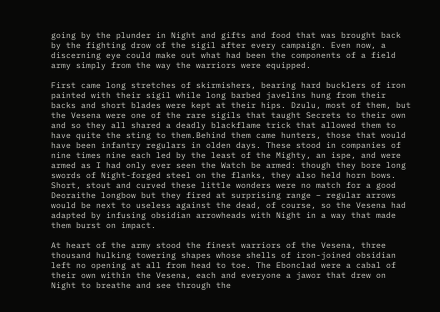going by the plunder in Night and gifts and food that was brought back by the fighting drow of the sigil after every campaign. Even now, a discerning eye could make out what had been the components of a field army simply from the way the warriors were equipped.

First came long stretches of skirmishers, bearing hard bucklers of iron painted with their sigil while long barbed javelins hung from their backs and short blades were kept at their hips. Dzulu, most of them, but the Vesena were one of the rare sigils that taught Secrets to their own and so they all shared a deadly blackflame trick that allowed them to have quite the sting to them.Behind them came hunters, those that would have been infantry regulars in olden days. These stood in companies of nine times nine each led by the least of the Mighty, an ispe, and were armed as I had only ever seen the Watch be armed: though they bore long swords of Night-forged steel on the flanks, they also held horn bows. Short, stout and curved these little wonders were no match for a good Deoraithe longbow but they fired at surprising range – regular arrows would be next to useless against the dead, of course, so the Vesena had adapted by infusing obsidian arrowheads with Night in a way that made them burst on impact.

At heart of the army stood the finest warriors of the Vesena, three thousand hulking towering shapes whose shells of iron-joined obsidian left no opening at all from head to toe. The Ebonclad were a cabal of their own within the Vesena, each and everyone a jawor that drew on Night to breathe and see through the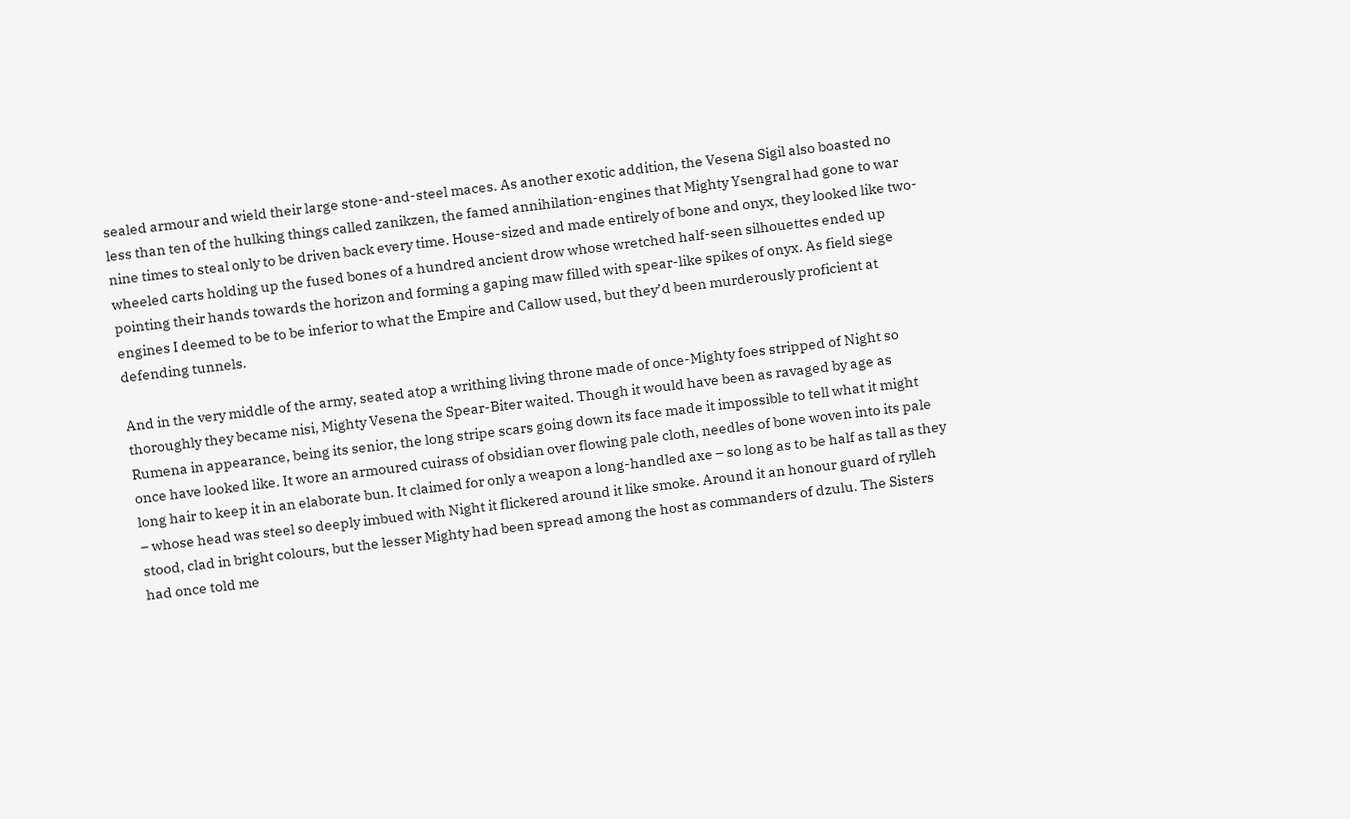sealed armour and wield their large stone-and-steel maces. As another exotic addition, the Vesena Sigil also boasted no less than ten of the hulking things called zanikzen, the famed annihilation-engines that Mighty Ysengral had gone to war nine times to steal only to be driven back every time. House-sized and made entirely of bone and onyx, they looked like two-wheeled carts holding up the fused bones of a hundred ancient drow whose wretched half-seen silhouettes ended up pointing their hands towards the horizon and forming a gaping maw filled with spear-like spikes of onyx. As field siege engines I deemed to be to be inferior to what the Empire and Callow used, but they’d been murderously proficient at defending tunnels.

And in the very middle of the army, seated atop a writhing living throne made of once-Mighty foes stripped of Night so thoroughly they became nisi, Mighty Vesena the Spear-Biter waited. Though it would have been as ravaged by age as Rumena in appearance, being its senior, the long stripe scars going down its face made it impossible to tell what it might once have looked like. It wore an armoured cuirass of obsidian over flowing pale cloth, needles of bone woven into its pale long hair to keep it in an elaborate bun. It claimed for only a weapon a long-handled axe – so long as to be half as tall as they – whose head was steel so deeply imbued with Night it flickered around it like smoke. Around it an honour guard of rylleh stood, clad in bright colours, but the lesser Mighty had been spread among the host as commanders of dzulu. The Sisters had once told me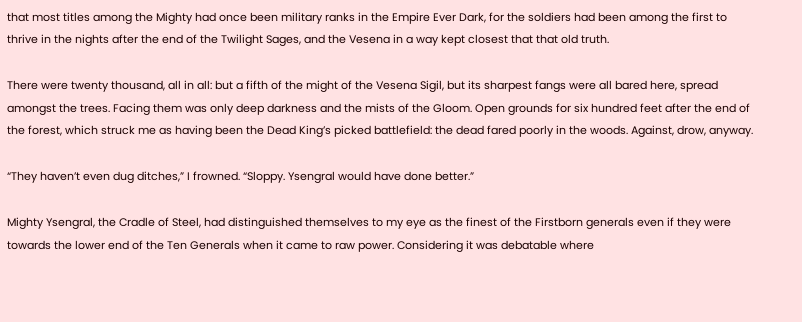that most titles among the Mighty had once been military ranks in the Empire Ever Dark, for the soldiers had been among the first to thrive in the nights after the end of the Twilight Sages, and the Vesena in a way kept closest that that old truth.

There were twenty thousand, all in all: but a fifth of the might of the Vesena Sigil, but its sharpest fangs were all bared here, spread amongst the trees. Facing them was only deep darkness and the mists of the Gloom. Open grounds for six hundred feet after the end of the forest, which struck me as having been the Dead King’s picked battlefield: the dead fared poorly in the woods. Against, drow, anyway.

“They haven’t even dug ditches,” I frowned. “Sloppy. Ysengral would have done better.”

Mighty Ysengral, the Cradle of Steel, had distinguished themselves to my eye as the finest of the Firstborn generals even if they were towards the lower end of the Ten Generals when it came to raw power. Considering it was debatable where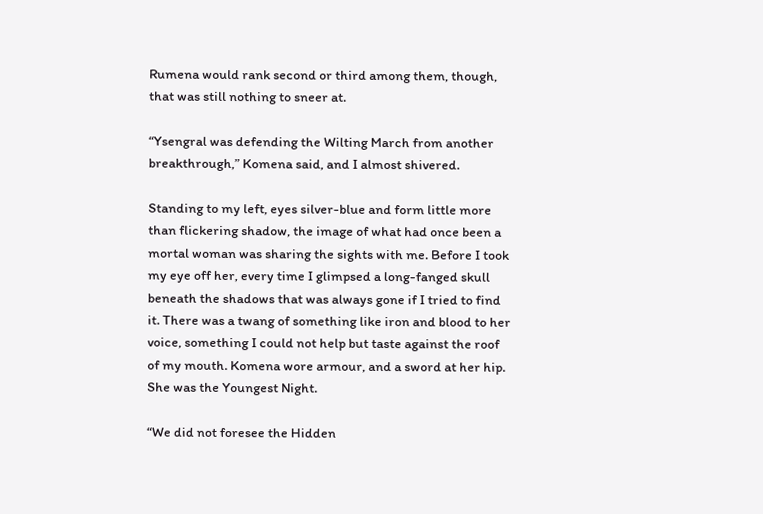Rumena would rank second or third among them, though, that was still nothing to sneer at.

“Ysengral was defending the Wilting March from another breakthrough,” Komena said, and I almost shivered.

Standing to my left, eyes silver-blue and form little more than flickering shadow, the image of what had once been a mortal woman was sharing the sights with me. Before I took my eye off her, every time I glimpsed a long-fanged skull beneath the shadows that was always gone if I tried to find it. There was a twang of something like iron and blood to her voice, something I could not help but taste against the roof of my mouth. Komena wore armour, and a sword at her hip. She was the Youngest Night.

“We did not foresee the Hidden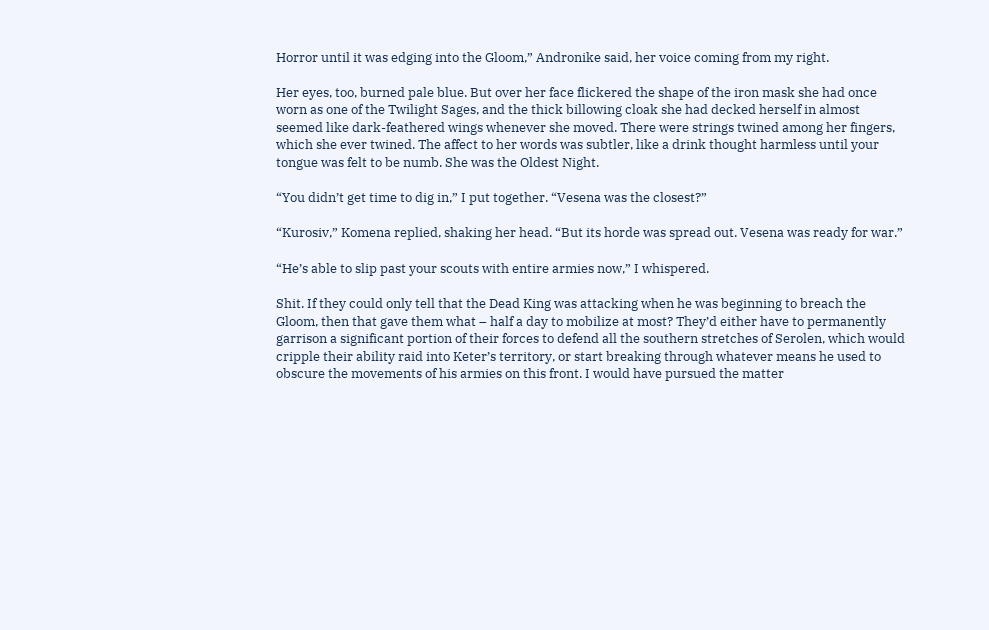Horror until it was edging into the Gloom,” Andronike said, her voice coming from my right.

Her eyes, too, burned pale blue. But over her face flickered the shape of the iron mask she had once worn as one of the Twilight Sages, and the thick billowing cloak she had decked herself in almost seemed like dark-feathered wings whenever she moved. There were strings twined among her fingers, which she ever twined. The affect to her words was subtler, like a drink thought harmless until your tongue was felt to be numb. She was the Oldest Night.

“You didn’t get time to dig in,” I put together. “Vesena was the closest?”

“Kurosiv,” Komena replied, shaking her head. “But its horde was spread out. Vesena was ready for war.”

“He’s able to slip past your scouts with entire armies now,” I whispered.

Shit. If they could only tell that the Dead King was attacking when he was beginning to breach the Gloom, then that gave them what – half a day to mobilize at most? They’d either have to permanently garrison a significant portion of their forces to defend all the southern stretches of Serolen, which would cripple their ability raid into Keter’s territory, or start breaking through whatever means he used to obscure the movements of his armies on this front. I would have pursued the matter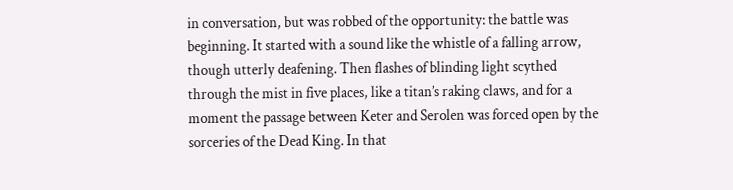in conversation, but was robbed of the opportunity: the battle was beginning. It started with a sound like the whistle of a falling arrow, though utterly deafening. Then flashes of blinding light scythed through the mist in five places, like a titan’s raking claws, and for a moment the passage between Keter and Serolen was forced open by the sorceries of the Dead King. In that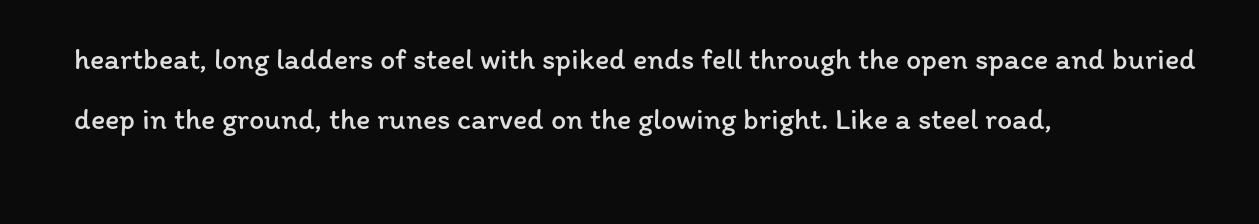heartbeat, long ladders of steel with spiked ends fell through the open space and buried deep in the ground, the runes carved on the glowing bright. Like a steel road,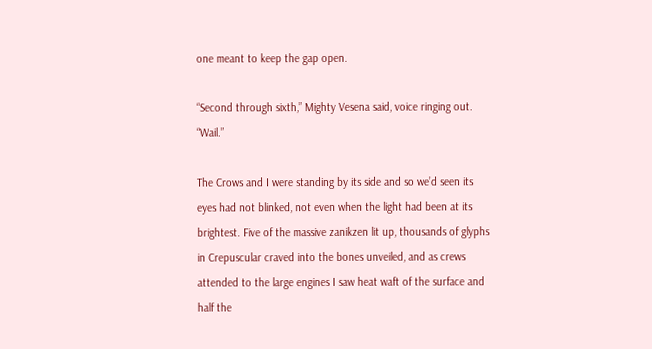one meant to keep the gap open.

“Second through sixth,” Mighty Vesena said, voice ringing out. “Wail.”

The Crows and I were standing by its side and so we’d seen its eyes had not blinked, not even when the light had been at its brightest. Five of the massive zanikzen lit up, thousands of glyphs in Crepuscular craved into the bones unveiled, and as crews attended to the large engines I saw heat waft of the surface and half the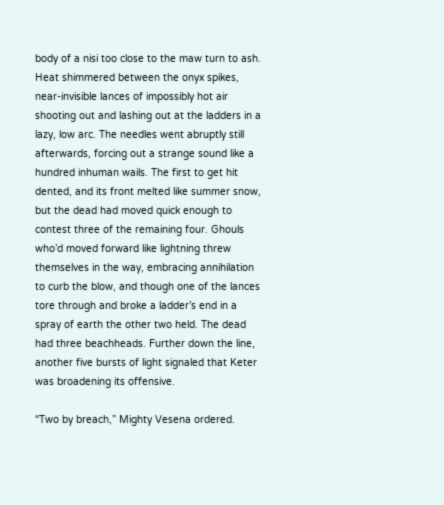body of a nisi too close to the maw turn to ash. Heat shimmered between the onyx spikes, near-invisible lances of impossibly hot air shooting out and lashing out at the ladders in a lazy, low arc. The needles went abruptly still afterwards, forcing out a strange sound like a hundred inhuman wails. The first to get hit dented, and its front melted like summer snow, but the dead had moved quick enough to contest three of the remaining four. Ghouls who’d moved forward like lightning threw themselves in the way, embracing annihilation to curb the blow, and though one of the lances tore through and broke a ladder’s end in a spray of earth the other two held. The dead had three beachheads. Further down the line, another five bursts of light signaled that Keter was broadening its offensive.

“Two by breach,” Mighty Vesena ordered.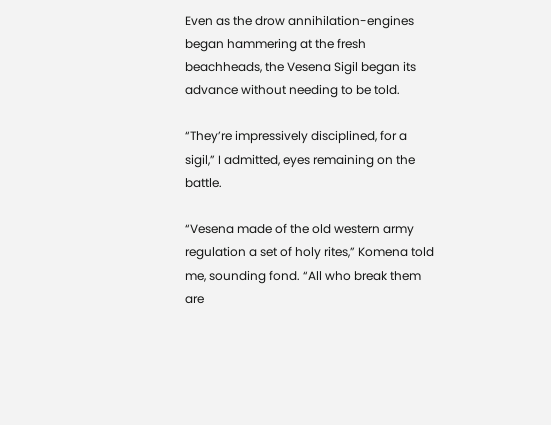Even as the drow annihilation-engines began hammering at the fresh beachheads, the Vesena Sigil began its advance without needing to be told.

“They’re impressively disciplined, for a sigil,” I admitted, eyes remaining on the battle.

“Vesena made of the old western army regulation a set of holy rites,” Komena told me, sounding fond. “All who break them are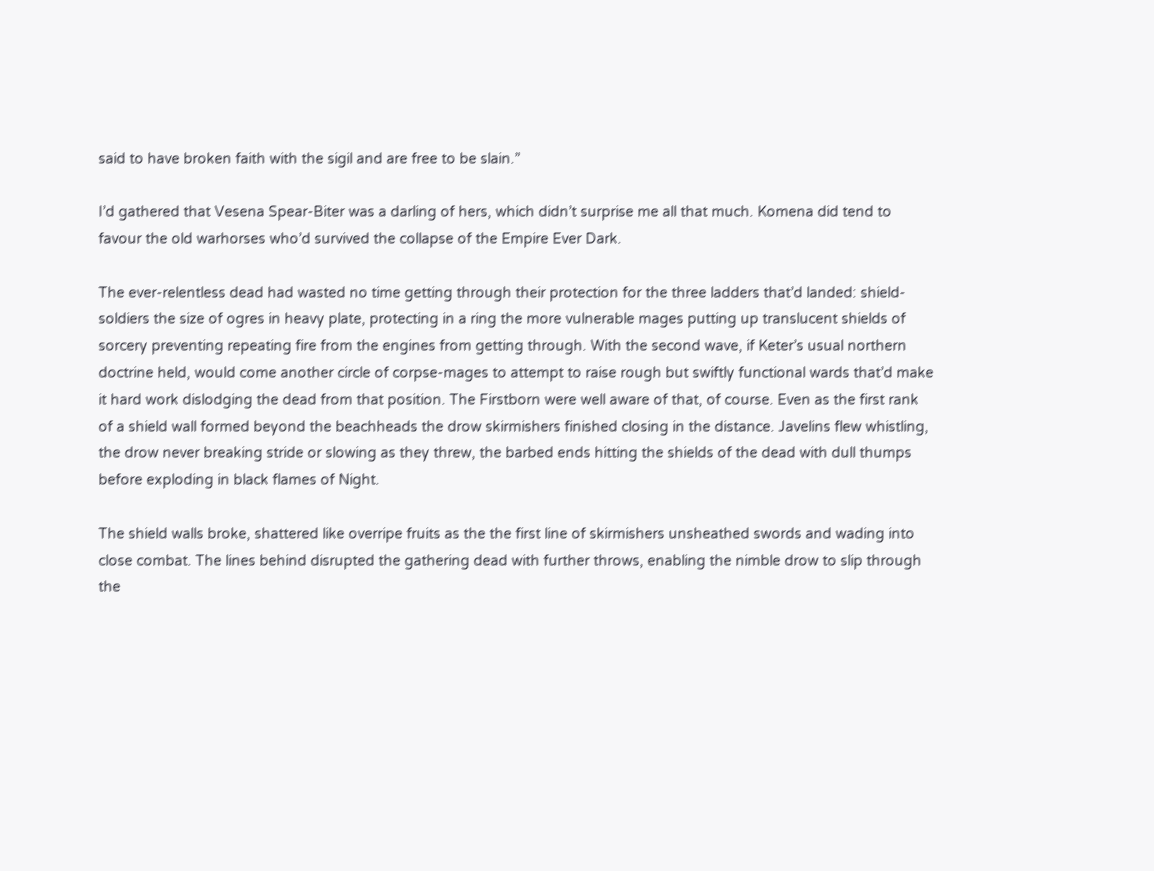said to have broken faith with the sigil and are free to be slain.”

I’d gathered that Vesena Spear-Biter was a darling of hers, which didn’t surprise me all that much. Komena did tend to favour the old warhorses who’d survived the collapse of the Empire Ever Dark.

The ever-relentless dead had wasted no time getting through their protection for the three ladders that’d landed: shield-soldiers the size of ogres in heavy plate, protecting in a ring the more vulnerable mages putting up translucent shields of sorcery preventing repeating fire from the engines from getting through. With the second wave, if Keter’s usual northern doctrine held, would come another circle of corpse-mages to attempt to raise rough but swiftly functional wards that’d make it hard work dislodging the dead from that position. The Firstborn were well aware of that, of course. Even as the first rank of a shield wall formed beyond the beachheads the drow skirmishers finished closing in the distance. Javelins flew whistling, the drow never breaking stride or slowing as they threw, the barbed ends hitting the shields of the dead with dull thumps before exploding in black flames of Night.

The shield walls broke, shattered like overripe fruits as the the first line of skirmishers unsheathed swords and wading into close combat. The lines behind disrupted the gathering dead with further throws, enabling the nimble drow to slip through the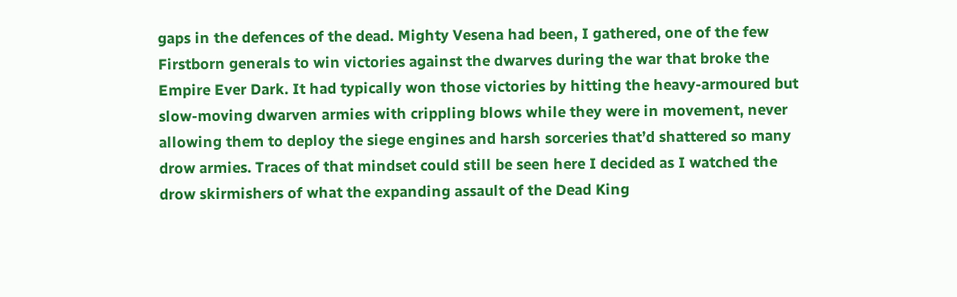gaps in the defences of the dead. Mighty Vesena had been, I gathered, one of the few Firstborn generals to win victories against the dwarves during the war that broke the Empire Ever Dark. It had typically won those victories by hitting the heavy-armoured but slow-moving dwarven armies with crippling blows while they were in movement, never allowing them to deploy the siege engines and harsh sorceries that’d shattered so many drow armies. Traces of that mindset could still be seen here I decided as I watched the drow skirmishers of what the expanding assault of the Dead King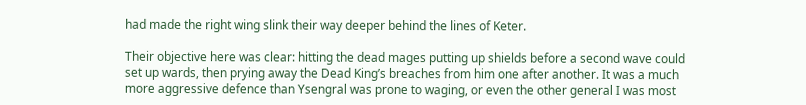had made the right wing slink their way deeper behind the lines of Keter.

Their objective here was clear: hitting the dead mages putting up shields before a second wave could set up wards, then prying away the Dead King’s breaches from him one after another. It was a much more aggressive defence than Ysengral was prone to waging, or even the other general I was most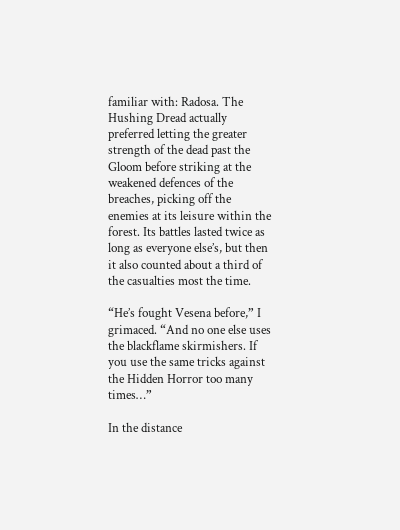familiar with: Radosa. The Hushing Dread actually preferred letting the greater strength of the dead past the Gloom before striking at the weakened defences of the breaches, picking off the enemies at its leisure within the forest. Its battles lasted twice as long as everyone else’s, but then it also counted about a third of the casualties most the time.

“He’s fought Vesena before,” I grimaced. “And no one else uses the blackflame skirmishers. If you use the same tricks against the Hidden Horror too many times…”

In the distance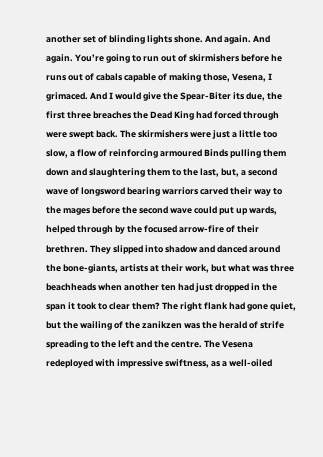another set of blinding lights shone. And again. And again. You’re going to run out of skirmishers before he runs out of cabals capable of making those, Vesena, I grimaced. And I would give the Spear-Biter its due, the first three breaches the Dead King had forced through were swept back. The skirmishers were just a little too slow, a flow of reinforcing armoured Binds pulling them down and slaughtering them to the last, but, a second wave of longsword bearing warriors carved their way to the mages before the second wave could put up wards, helped through by the focused arrow-fire of their brethren. They slipped into shadow and danced around the bone-giants, artists at their work, but what was three beachheads when another ten had just dropped in the span it took to clear them? The right flank had gone quiet, but the wailing of the zanikzen was the herald of strife spreading to the left and the centre. The Vesena redeployed with impressive swiftness, as a well-oiled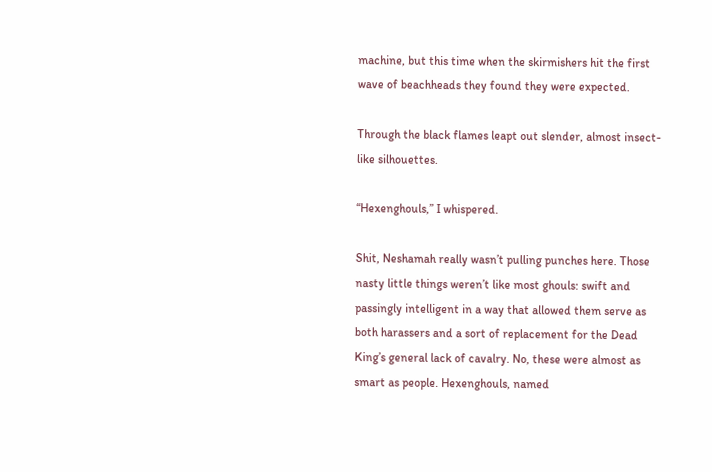machine, but this time when the skirmishers hit the first wave of beachheads they found they were expected.

Through the black flames leapt out slender, almost insect-like silhouettes.

“Hexenghouls,” I whispered.

Shit, Neshamah really wasn’t pulling punches here. Those nasty little things weren’t like most ghouls: swift and passingly intelligent in a way that allowed them serve as both harassers and a sort of replacement for the Dead King’s general lack of cavalry. No, these were almost as smart as people. Hexenghouls, named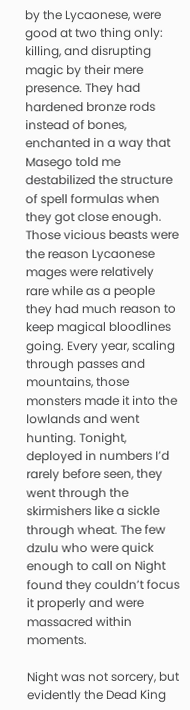by the Lycaonese, were good at two thing only: killing, and disrupting magic by their mere presence. They had hardened bronze rods instead of bones, enchanted in a way that Masego told me destabilized the structure of spell formulas when they got close enough. Those vicious beasts were the reason Lycaonese mages were relatively rare while as a people they had much reason to keep magical bloodlines going. Every year, scaling through passes and mountains, those monsters made it into the lowlands and went hunting. Tonight, deployed in numbers I’d rarely before seen, they went through the skirmishers like a sickle through wheat. The few dzulu who were quick enough to call on Night found they couldn’t focus it properly and were massacred within moments.

Night was not sorcery, but evidently the Dead King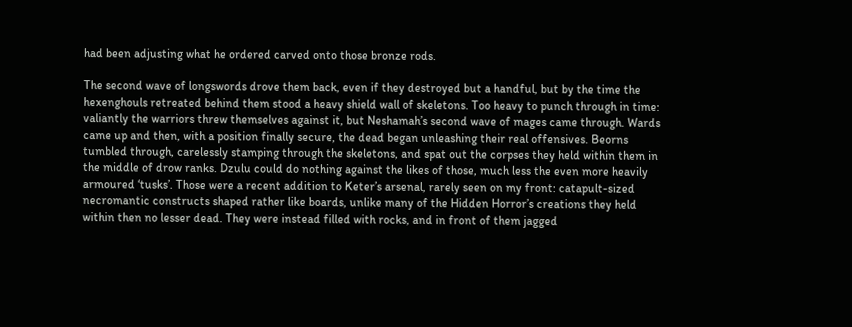had been adjusting what he ordered carved onto those bronze rods.

The second wave of longswords drove them back, even if they destroyed but a handful, but by the time the hexenghouls retreated behind them stood a heavy shield wall of skeletons. Too heavy to punch through in time: valiantly the warriors threw themselves against it, but Neshamah’s second wave of mages came through. Wards came up and then, with a position finally secure, the dead began unleashing their real offensives. Beorns tumbled through, carelessly stamping through the skeletons, and spat out the corpses they held within them in the middle of drow ranks. Dzulu could do nothing against the likes of those, much less the even more heavily armoured ‘tusks’. Those were a recent addition to Keter’s arsenal, rarely seen on my front: catapult-sized necromantic constructs shaped rather like boards, unlike many of the Hidden Horror’s creations they held within then no lesser dead. They were instead filled with rocks, and in front of them jagged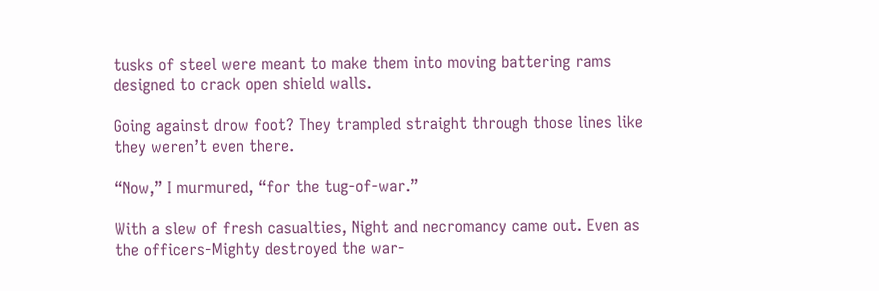tusks of steel were meant to make them into moving battering rams designed to crack open shield walls.

Going against drow foot? They trampled straight through those lines like they weren’t even there.

“Now,” I murmured, “for the tug-of-war.”

With a slew of fresh casualties, Night and necromancy came out. Even as the officers-Mighty destroyed the war-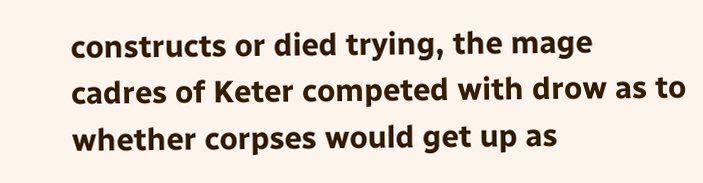constructs or died trying, the mage cadres of Keter competed with drow as to whether corpses would get up as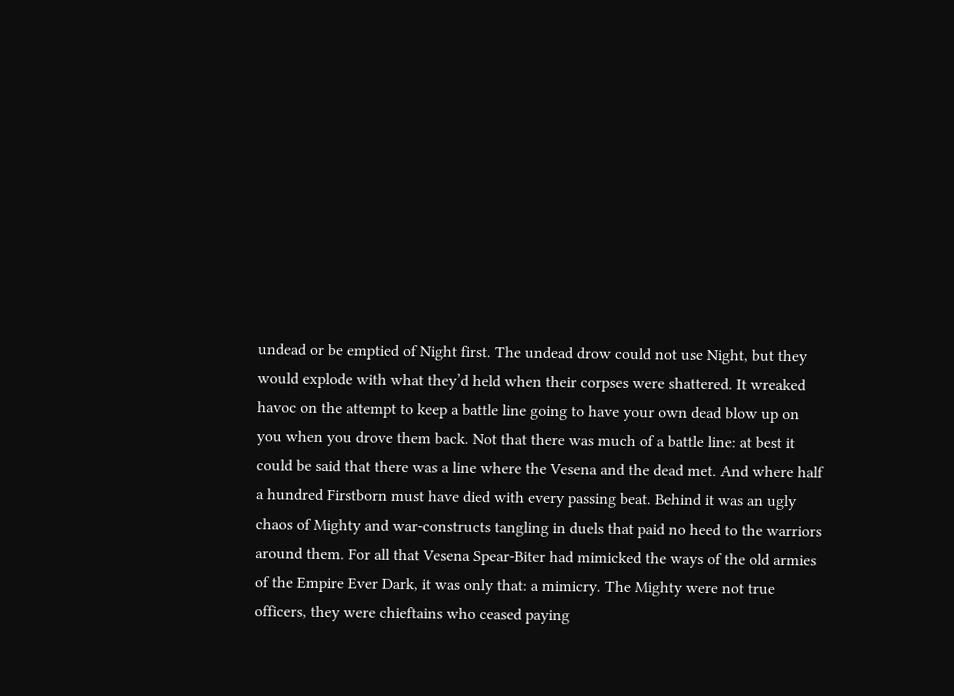undead or be emptied of Night first. The undead drow could not use Night, but they would explode with what they’d held when their corpses were shattered. It wreaked havoc on the attempt to keep a battle line going to have your own dead blow up on you when you drove them back. Not that there was much of a battle line: at best it could be said that there was a line where the Vesena and the dead met. And where half a hundred Firstborn must have died with every passing beat. Behind it was an ugly chaos of Mighty and war-constructs tangling in duels that paid no heed to the warriors around them. For all that Vesena Spear-Biter had mimicked the ways of the old armies of the Empire Ever Dark, it was only that: a mimicry. The Mighty were not true officers, they were chieftains who ceased paying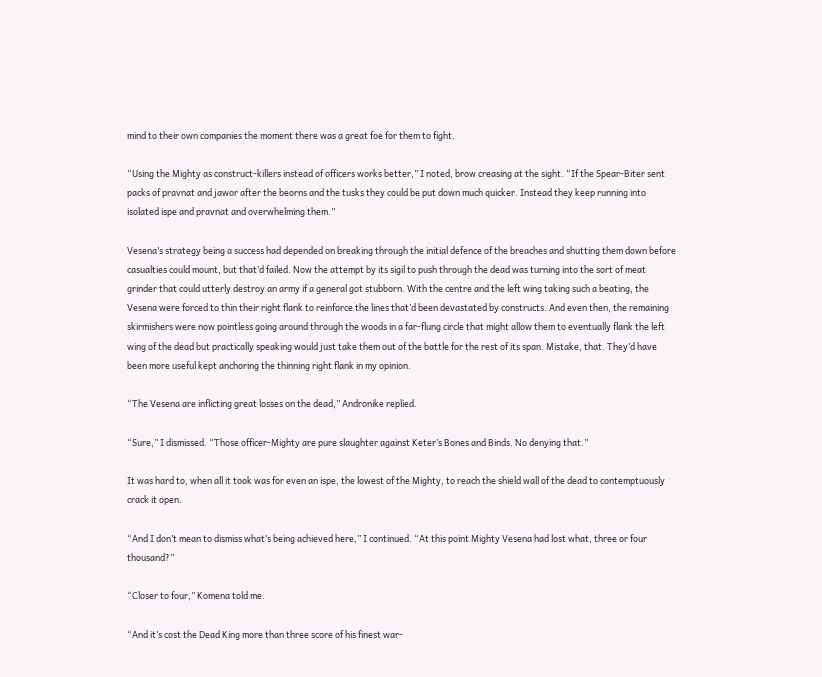mind to their own companies the moment there was a great foe for them to fight.

“Using the Mighty as construct-killers instead of officers works better,” I noted, brow creasing at the sight. “If the Spear-Biter sent packs of pravnat and jawor after the beorns and the tusks they could be put down much quicker. Instead they keep running into isolated ispe and pravnat and overwhelming them.”

Vesena’s strategy being a success had depended on breaking through the initial defence of the breaches and shutting them down before casualties could mount, but that’d failed. Now the attempt by its sigil to push through the dead was turning into the sort of meat grinder that could utterly destroy an army if a general got stubborn. With the centre and the left wing taking such a beating, the Vesena were forced to thin their right flank to reinforce the lines that’d been devastated by constructs. And even then, the remaining skirmishers were now pointless going around through the woods in a far-flung circle that might allow them to eventually flank the left wing of the dead but practically speaking would just take them out of the battle for the rest of its span. Mistake, that. They’d have been more useful kept anchoring the thinning right flank in my opinion.

“The Vesena are inflicting great losses on the dead,” Andronike replied.

“Sure,” I dismissed. “Those officer-Mighty are pure slaughter against Keter’s Bones and Binds. No denying that.”

It was hard to, when all it took was for even an ispe, the lowest of the Mighty, to reach the shield wall of the dead to contemptuously crack it open.

“And I don’t mean to dismiss what’s being achieved here,” I continued. “At this point Mighty Vesena had lost what, three or four thousand?”

“Closer to four,” Komena told me.

“And it’s cost the Dead King more than three score of his finest war-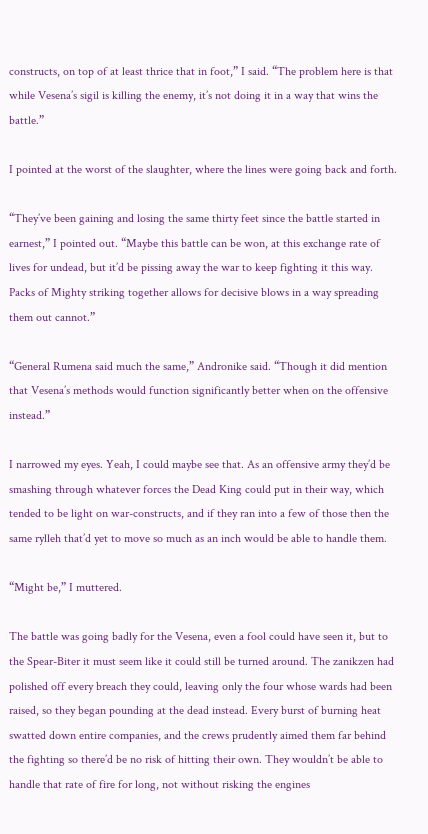constructs, on top of at least thrice that in foot,” I said. “The problem here is that while Vesena’s sigil is killing the enemy, it’s not doing it in a way that wins the battle.”

I pointed at the worst of the slaughter, where the lines were going back and forth.

“They’ve been gaining and losing the same thirty feet since the battle started in earnest,” I pointed out. “Maybe this battle can be won, at this exchange rate of lives for undead, but it’d be pissing away the war to keep fighting it this way. Packs of Mighty striking together allows for decisive blows in a way spreading them out cannot.”

“General Rumena said much the same,” Andronike said. “Though it did mention that Vesena’s methods would function significantly better when on the offensive instead.”

I narrowed my eyes. Yeah, I could maybe see that. As an offensive army they’d be smashing through whatever forces the Dead King could put in their way, which tended to be light on war-constructs, and if they ran into a few of those then the same rylleh that’d yet to move so much as an inch would be able to handle them.

“Might be,” I muttered.

The battle was going badly for the Vesena, even a fool could have seen it, but to the Spear-Biter it must seem like it could still be turned around. The zanikzen had polished off every breach they could, leaving only the four whose wards had been raised, so they began pounding at the dead instead. Every burst of burning heat swatted down entire companies, and the crews prudently aimed them far behind the fighting so there’d be no risk of hitting their own. They wouldn’t be able to handle that rate of fire for long, not without risking the engines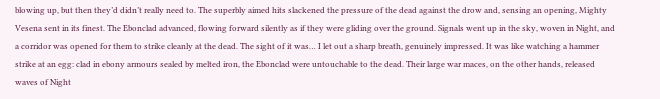blowing up, but then they’d didn’t really need to. The superbly aimed hits slackened the pressure of the dead against the drow and, sensing an opening, Mighty Vesena sent in its finest. The Ebonclad advanced, flowing forward silently as if they were gliding over the ground. Signals went up in the sky, woven in Night, and a corridor was opened for them to strike cleanly at the dead. The sight of it was… I let out a sharp breath, genuinely impressed. It was like watching a hammer strike at an egg: clad in ebony armours sealed by melted iron, the Ebonclad were untouchable to the dead. Their large war maces, on the other hands, released waves of Night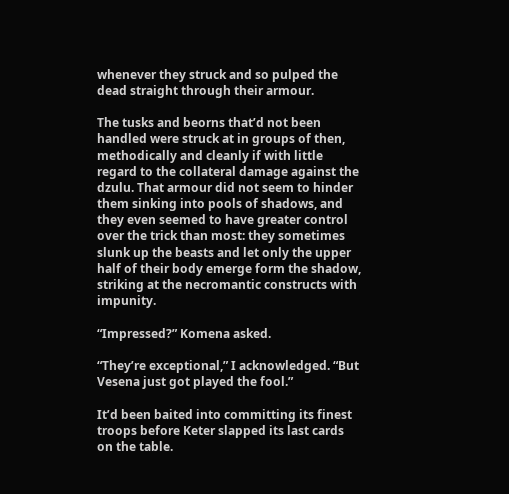whenever they struck and so pulped the dead straight through their armour.

The tusks and beorns that’d not been handled were struck at in groups of then, methodically and cleanly if with little regard to the collateral damage against the dzulu. That armour did not seem to hinder them sinking into pools of shadows, and they even seemed to have greater control over the trick than most: they sometimes slunk up the beasts and let only the upper half of their body emerge form the shadow, striking at the necromantic constructs with impunity.

“Impressed?” Komena asked.

“They’re exceptional,” I acknowledged. “But Vesena just got played the fool.”

It’d been baited into committing its finest troops before Keter slapped its last cards on the table.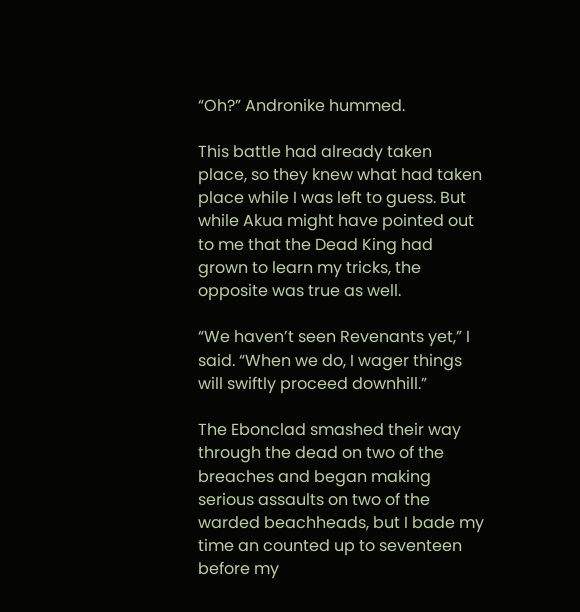“Oh?” Andronike hummed.

This battle had already taken place, so they knew what had taken place while I was left to guess. But while Akua might have pointed out to me that the Dead King had grown to learn my tricks, the opposite was true as well.

“We haven’t seen Revenants yet,” I said. “When we do, I wager things will swiftly proceed downhill.”

The Ebonclad smashed their way through the dead on two of the breaches and began making serious assaults on two of the warded beachheads, but I bade my time an counted up to seventeen before my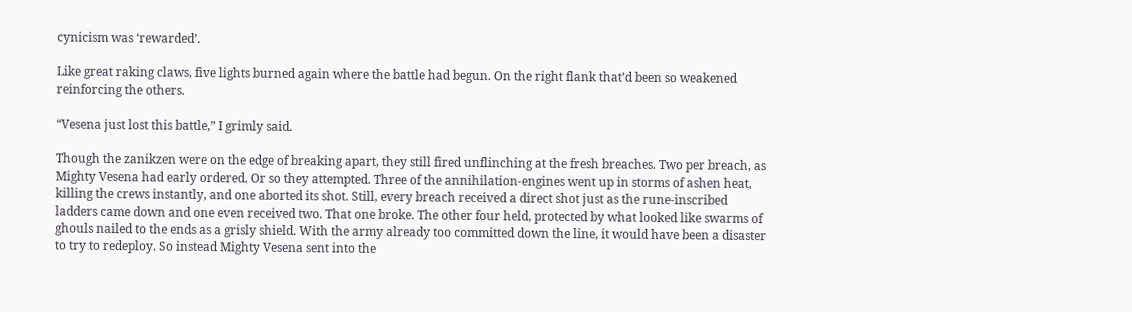cynicism was ‘rewarded’.

Like great raking claws, five lights burned again where the battle had begun. On the right flank that’d been so weakened reinforcing the others.

“Vesena just lost this battle,” I grimly said.

Though the zanikzen were on the edge of breaking apart, they still fired unflinching at the fresh breaches. Two per breach, as Mighty Vesena had early ordered. Or so they attempted. Three of the annihilation-engines went up in storms of ashen heat, killing the crews instantly, and one aborted its shot. Still, every breach received a direct shot just as the rune-inscribed ladders came down and one even received two. That one broke. The other four held, protected by what looked like swarms of ghouls nailed to the ends as a grisly shield. With the army already too committed down the line, it would have been a disaster to try to redeploy. So instead Mighty Vesena sent into the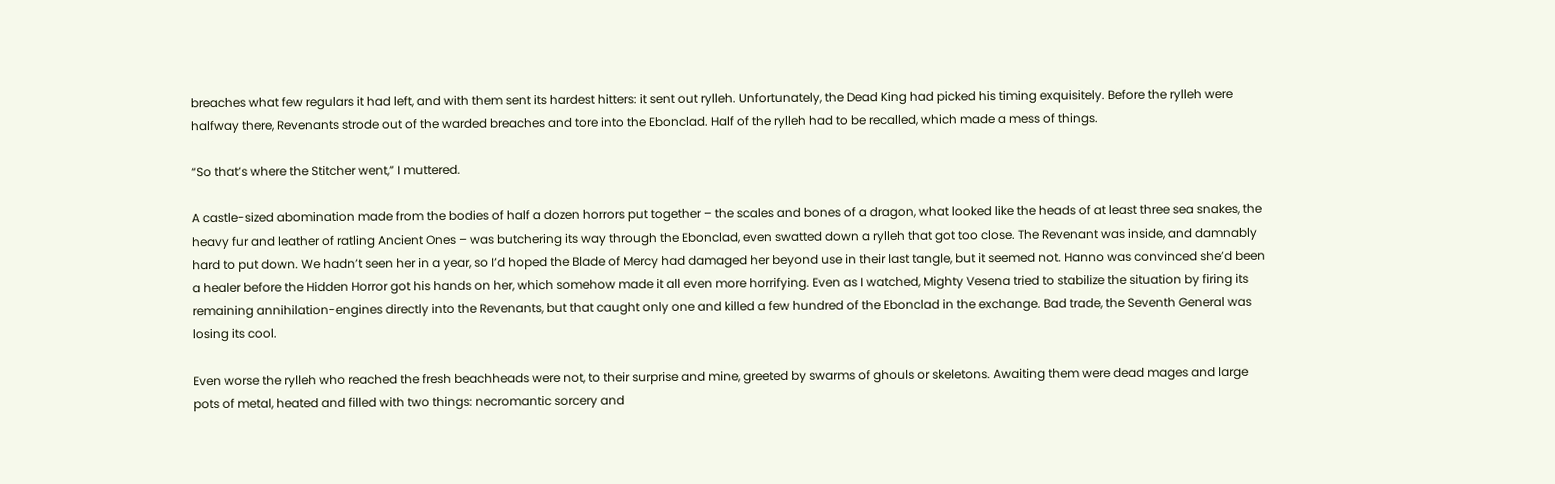breaches what few regulars it had left, and with them sent its hardest hitters: it sent out rylleh. Unfortunately, the Dead King had picked his timing exquisitely. Before the rylleh were halfway there, Revenants strode out of the warded breaches and tore into the Ebonclad. Half of the rylleh had to be recalled, which made a mess of things.

“So that’s where the Stitcher went,” I muttered.

A castle-sized abomination made from the bodies of half a dozen horrors put together – the scales and bones of a dragon, what looked like the heads of at least three sea snakes, the heavy fur and leather of ratling Ancient Ones – was butchering its way through the Ebonclad, even swatted down a rylleh that got too close. The Revenant was inside, and damnably hard to put down. We hadn’t seen her in a year, so I’d hoped the Blade of Mercy had damaged her beyond use in their last tangle, but it seemed not. Hanno was convinced she’d been a healer before the Hidden Horror got his hands on her, which somehow made it all even more horrifying. Even as I watched, Mighty Vesena tried to stabilize the situation by firing its remaining annihilation-engines directly into the Revenants, but that caught only one and killed a few hundred of the Ebonclad in the exchange. Bad trade, the Seventh General was losing its cool.

Even worse the rylleh who reached the fresh beachheads were not, to their surprise and mine, greeted by swarms of ghouls or skeletons. Awaiting them were dead mages and large pots of metal, heated and filled with two things: necromantic sorcery and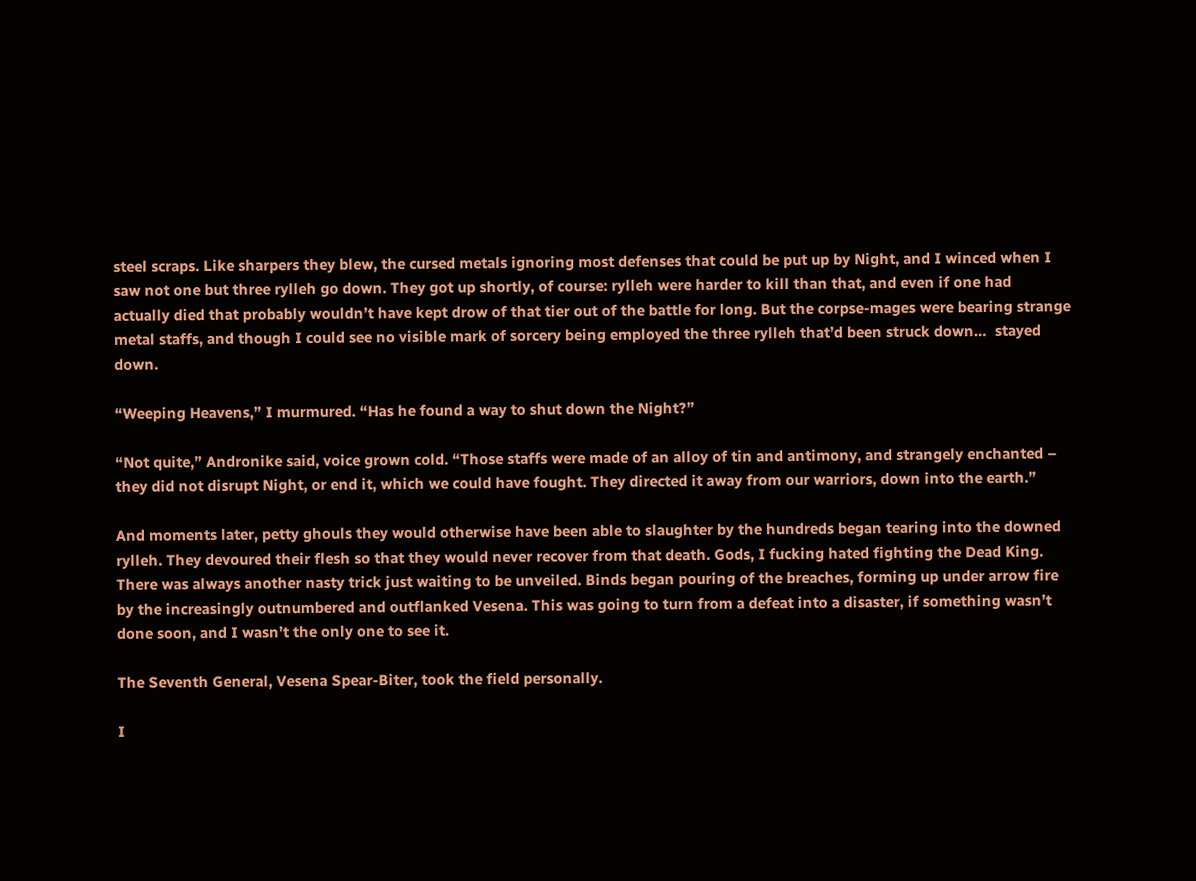steel scraps. Like sharpers they blew, the cursed metals ignoring most defenses that could be put up by Night, and I winced when I saw not one but three rylleh go down. They got up shortly, of course: rylleh were harder to kill than that, and even if one had actually died that probably wouldn’t have kept drow of that tier out of the battle for long. But the corpse-mages were bearing strange metal staffs, and though I could see no visible mark of sorcery being employed the three rylleh that’d been struck down…  stayed down.

“Weeping Heavens,” I murmured. “Has he found a way to shut down the Night?”

“Not quite,” Andronike said, voice grown cold. “Those staffs were made of an alloy of tin and antimony, and strangely enchanted – they did not disrupt Night, or end it, which we could have fought. They directed it away from our warriors, down into the earth.”

And moments later, petty ghouls they would otherwise have been able to slaughter by the hundreds began tearing into the downed rylleh. They devoured their flesh so that they would never recover from that death. Gods, I fucking hated fighting the Dead King. There was always another nasty trick just waiting to be unveiled. Binds began pouring of the breaches, forming up under arrow fire by the increasingly outnumbered and outflanked Vesena. This was going to turn from a defeat into a disaster, if something wasn’t done soon, and I wasn’t the only one to see it.

The Seventh General, Vesena Spear-Biter, took the field personally.

I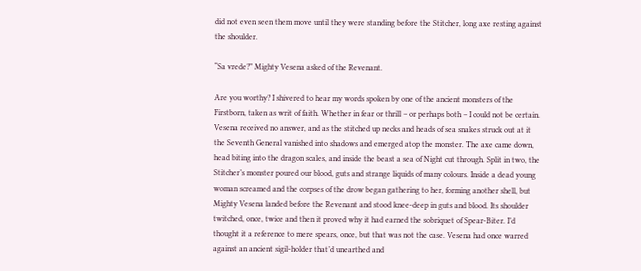did not even seen them move until they were standing before the Stitcher, long axe resting against the shoulder.

“Sa vrede?” Mighty Vesena asked of the Revenant.

Are you worthy? I shivered to hear my words spoken by one of the ancient monsters of the Firstborn, taken as writ of faith. Whether in fear or thrill – or perhaps both – I could not be certain. Vesena received no answer, and as the stitched up necks and heads of sea snakes struck out at it the Seventh General vanished into shadows and emerged atop the monster. The axe came down, head biting into the dragon scales, and inside the beast a sea of Night cut through. Split in two, the Stitcher’s monster poured our blood, guts and strange liquids of many colours. Inside a dead young woman screamed and the corpses of the drow began gathering to her, forming another shell, but Mighty Vesena landed before the Revenant and stood knee-deep in guts and blood. Its shoulder twitched, once, twice and then it proved why it had earned the sobriquet of Spear-Biter. I’d thought it a reference to mere spears, once, but that was not the case. Vesena had once warred against an ancient sigil-holder that’d unearthed and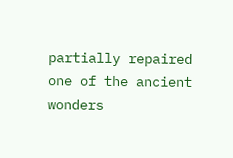partially repaired one of the ancient wonders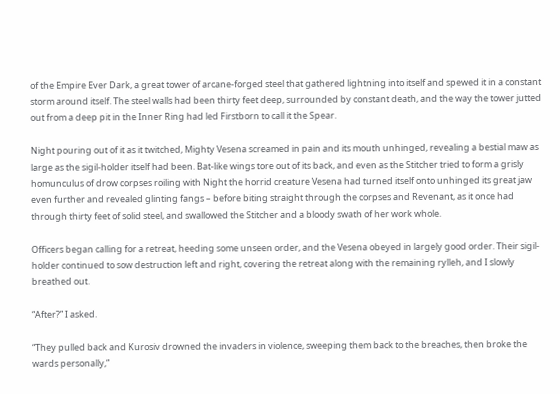of the Empire Ever Dark, a great tower of arcane-forged steel that gathered lightning into itself and spewed it in a constant storm around itself. The steel walls had been thirty feet deep, surrounded by constant death, and the way the tower jutted out from a deep pit in the Inner Ring had led Firstborn to call it the Spear.

Night pouring out of it as it twitched, Mighty Vesena screamed in pain and its mouth unhinged, revealing a bestial maw as large as the sigil-holder itself had been. Bat-like wings tore out of its back, and even as the Stitcher tried to form a grisly homunculus of drow corpses roiling with Night the horrid creature Vesena had turned itself onto unhinged its great jaw even further and revealed glinting fangs – before biting straight through the corpses and Revenant, as it once had through thirty feet of solid steel, and swallowed the Stitcher and a bloody swath of her work whole.

Officers began calling for a retreat, heeding some unseen order, and the Vesena obeyed in largely good order. Their sigil-holder continued to sow destruction left and right, covering the retreat along with the remaining rylleh, and I slowly breathed out.

“After?” I asked.

“They pulled back and Kurosiv drowned the invaders in violence, sweeping them back to the breaches, then broke the wards personally,”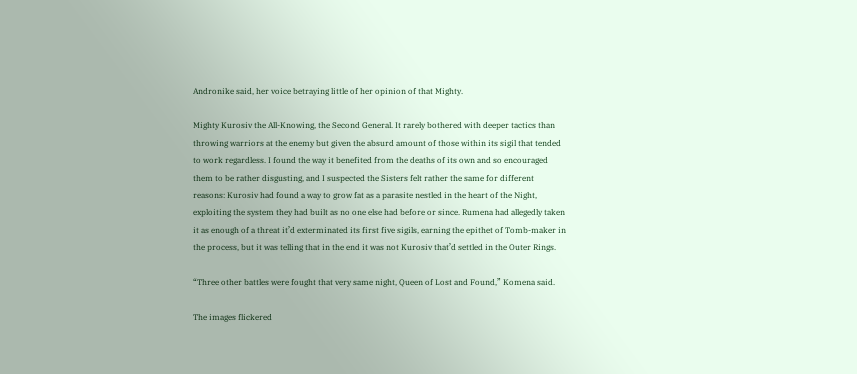Andronike said, her voice betraying little of her opinion of that Mighty.

Mighty Kurosiv the All-Knowing, the Second General. It rarely bothered with deeper tactics than throwing warriors at the enemy but given the absurd amount of those within its sigil that tended to work regardless. I found the way it benefited from the deaths of its own and so encouraged them to be rather disgusting, and I suspected the Sisters felt rather the same for different reasons: Kurosiv had found a way to grow fat as a parasite nestled in the heart of the Night, exploiting the system they had built as no one else had before or since. Rumena had allegedly taken it as enough of a threat it’d exterminated its first five sigils, earning the epithet of Tomb-maker in the process, but it was telling that in the end it was not Kurosiv that’d settled in the Outer Rings.

“Three other battles were fought that very same night, Queen of Lost and Found,” Komena said.

The images flickered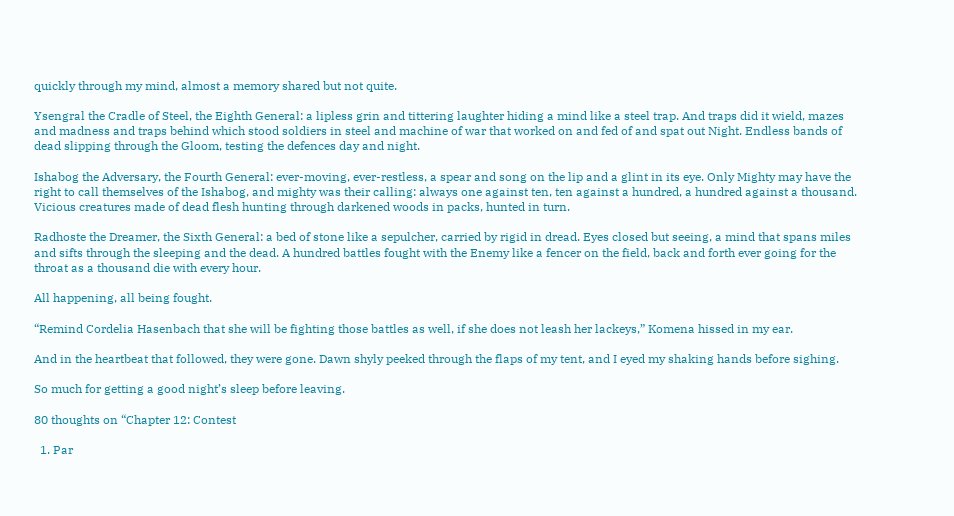quickly through my mind, almost a memory shared but not quite.

Ysengral the Cradle of Steel, the Eighth General: a lipless grin and tittering laughter hiding a mind like a steel trap. And traps did it wield, mazes and madness and traps behind which stood soldiers in steel and machine of war that worked on and fed of and spat out Night. Endless bands of dead slipping through the Gloom, testing the defences day and night.

Ishabog the Adversary, the Fourth General: ever-moving, ever-restless, a spear and song on the lip and a glint in its eye. Only Mighty may have the right to call themselves of the Ishabog, and mighty was their calling: always one against ten, ten against a hundred, a hundred against a thousand. Vicious creatures made of dead flesh hunting through darkened woods in packs, hunted in turn.

Radhoste the Dreamer, the Sixth General: a bed of stone like a sepulcher, carried by rigid in dread. Eyes closed but seeing, a mind that spans miles and sifts through the sleeping and the dead. A hundred battles fought with the Enemy like a fencer on the field, back and forth ever going for the throat as a thousand die with every hour.

All happening, all being fought.

“Remind Cordelia Hasenbach that she will be fighting those battles as well, if she does not leash her lackeys,” Komena hissed in my ear.

And in the heartbeat that followed, they were gone. Dawn shyly peeked through the flaps of my tent, and I eyed my shaking hands before sighing.

So much for getting a good night’s sleep before leaving.

80 thoughts on “Chapter 12: Contest

  1. Par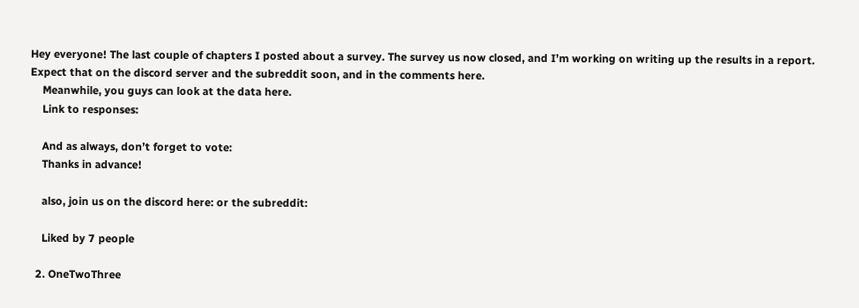Hey everyone! The last couple of chapters I posted about a survey. The survey us now closed, and I’m working on writing up the results in a report. Expect that on the discord server and the subreddit soon, and in the comments here.
    Meanwhile, you guys can look at the data here.
    Link to responses:

    And as always, don’t forget to vote:
    Thanks in advance!

    also, join us on the discord here: or the subreddit:

    Liked by 7 people

  2. OneTwoThree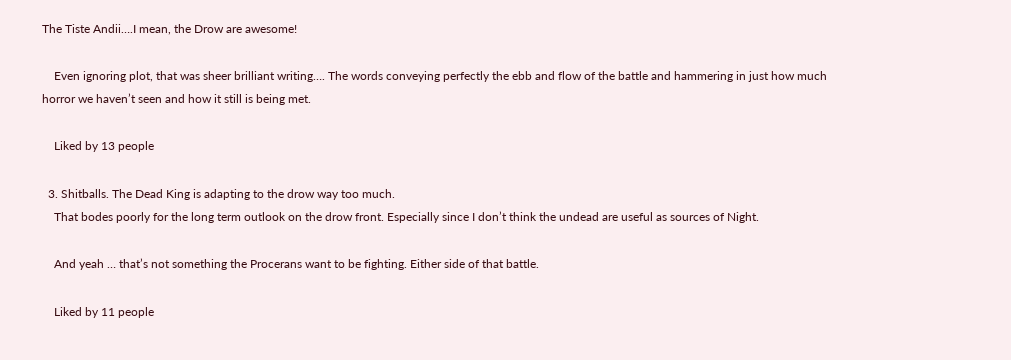The Tiste Andii….I mean, the Drow are awesome!

    Even ignoring plot, that was sheer brilliant writing…. The words conveying perfectly the ebb and flow of the battle and hammering in just how much horror we haven’t seen and how it still is being met.

    Liked by 13 people

  3. Shitballs. The Dead King is adapting to the drow way too much.
    That bodes poorly for the long term outlook on the drow front. Especially since I don’t think the undead are useful as sources of Night.

    And yeah … that’s not something the Procerans want to be fighting. Either side of that battle.

    Liked by 11 people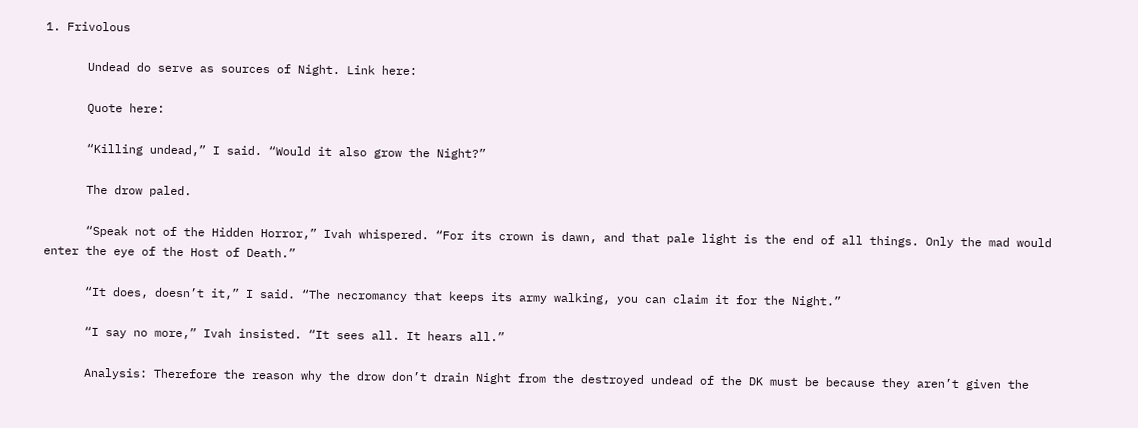1. Frivolous

      Undead do serve as sources of Night. Link here:

      Quote here:

      “Killing undead,” I said. “Would it also grow the Night?”

      The drow paled.

      “Speak not of the Hidden Horror,” Ivah whispered. “For its crown is dawn, and that pale light is the end of all things. Only the mad would enter the eye of the Host of Death.”

      “It does, doesn’t it,” I said. “The necromancy that keeps its army walking, you can claim it for the Night.”

      “I say no more,” Ivah insisted. “It sees all. It hears all.”

      Analysis: Therefore the reason why the drow don’t drain Night from the destroyed undead of the DK must be because they aren’t given the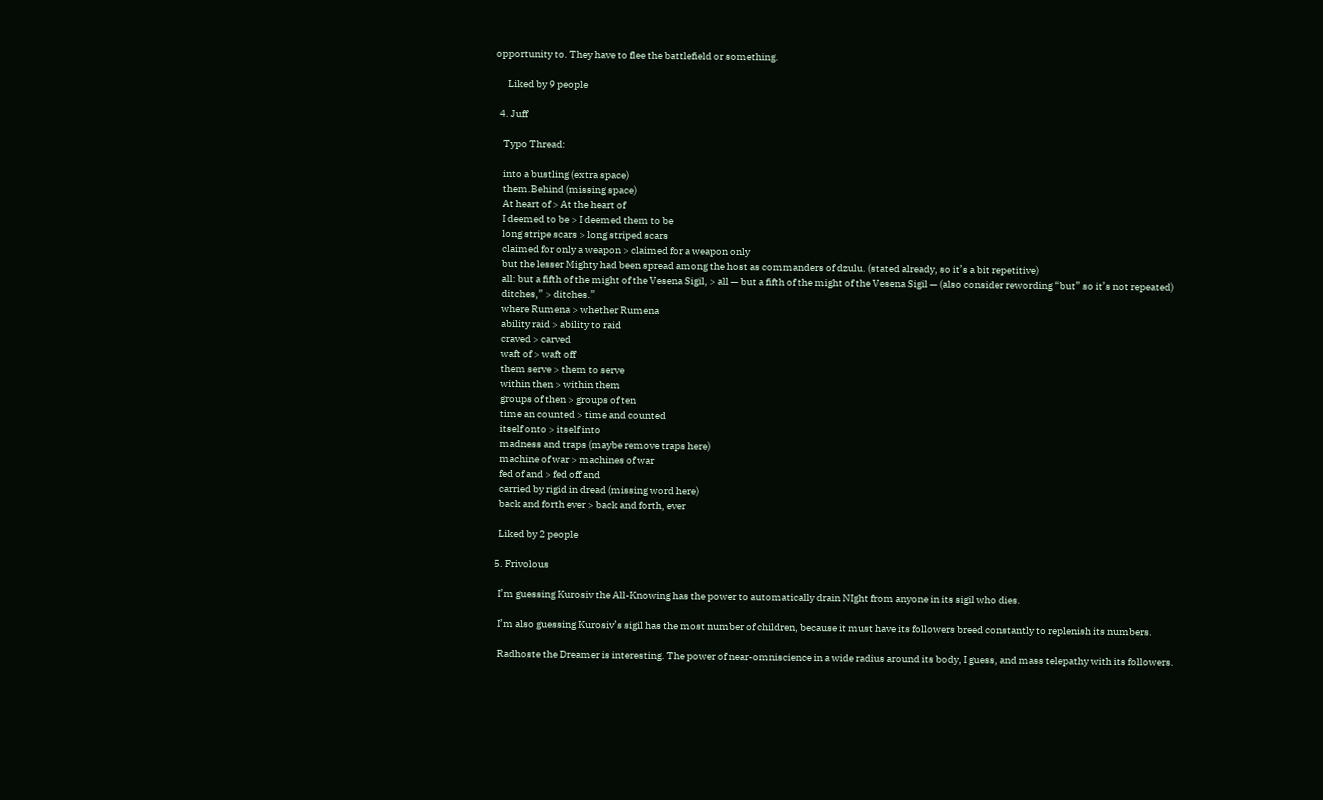opportunity to. They have to flee the battlefield or something.

      Liked by 9 people

  4. Juff

    Typo Thread:

    into a bustling (extra space)
    them.Behind (missing space)
    At heart of > At the heart of
    I deemed to be > I deemed them to be
    long stripe scars > long striped scars
    claimed for only a weapon > claimed for a weapon only
    but the lesser Mighty had been spread among the host as commanders of dzulu. (stated already, so it’s a bit repetitive)
    all: but a fifth of the might of the Vesena Sigil, > all — but a fifth of the might of the Vesena Sigil — (also consider rewording “but” so it’s not repeated)
    ditches,” > ditches.”
    where Rumena > whether Rumena
    ability raid > ability to raid
    craved > carved
    waft of > waft off
    them serve > them to serve
    within then > within them
    groups of then > groups of ten
    time an counted > time and counted
    itself onto > itself into
    madness and traps (maybe remove traps here)
    machine of war > machines of war
    fed of and > fed off and
    carried by rigid in dread (missing word here)
    back and forth ever > back and forth, ever

    Liked by 2 people

  5. Frivolous

    I’m guessing Kurosiv the All-Knowing has the power to automatically drain NIght from anyone in its sigil who dies.

    I’m also guessing Kurosiv’s sigil has the most number of children, because it must have its followers breed constantly to replenish its numbers.

    Radhoste the Dreamer is interesting. The power of near-omniscience in a wide radius around its body, I guess, and mass telepathy with its followers.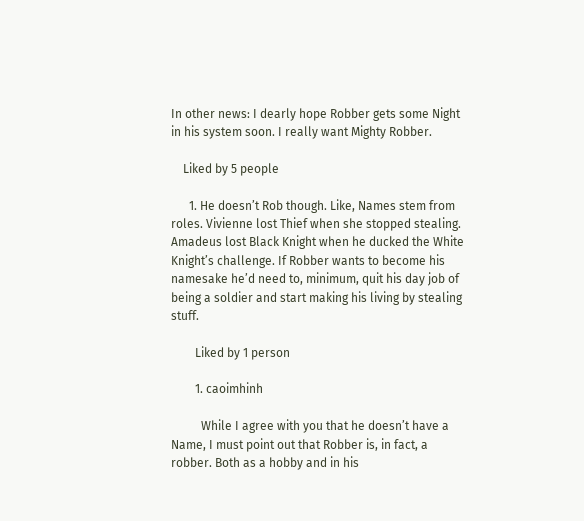In other news: I dearly hope Robber gets some Night in his system soon. I really want Mighty Robber.

    Liked by 5 people

      1. He doesn’t Rob though. Like, Names stem from roles. Vivienne lost Thief when she stopped stealing. Amadeus lost Black Knight when he ducked the White Knight’s challenge. If Robber wants to become his namesake he’d need to, minimum, quit his day job of being a soldier and start making his living by stealing stuff.

        Liked by 1 person

        1. caoimhinh

          While I agree with you that he doesn’t have a Name, I must point out that Robber is, in fact, a robber. Both as a hobby and in his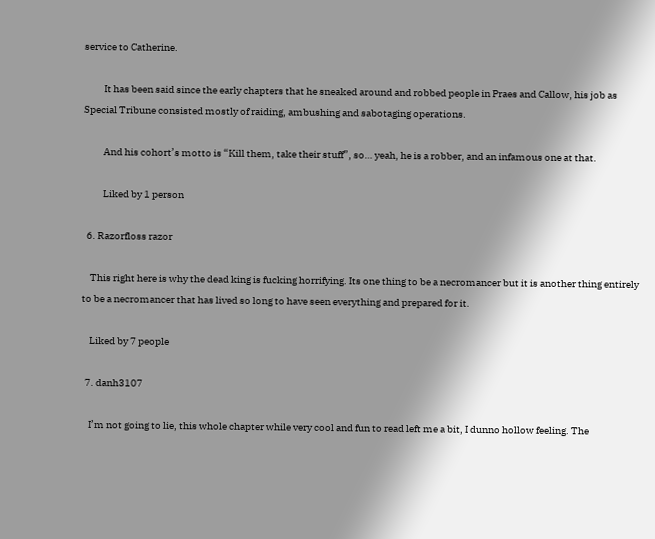service to Catherine.

          It has been said since the early chapters that he sneaked around and robbed people in Praes and Callow, his job as Special Tribune consisted mostly of raiding, ambushing and sabotaging operations.

          And his cohort’s motto is “Kill them, take their stuff”, so… yeah, he is a robber, and an infamous one at that.

          Liked by 1 person

  6. Razorfloss razor

    This right here is why the dead king is fucking horrifying. Its one thing to be a necromancer but it is another thing entirely to be a necromancer that has lived so long to have seen everything and prepared for it.

    Liked by 7 people

  7. danh3107

    I’m not going to lie, this whole chapter while very cool and fun to read left me a bit, I dunno hollow feeling. The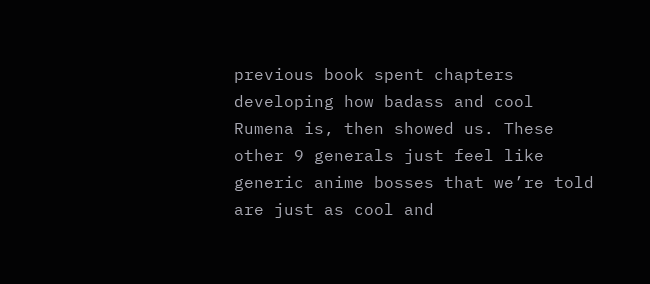previous book spent chapters developing how badass and cool Rumena is, then showed us. These other 9 generals just feel like generic anime bosses that we’re told are just as cool and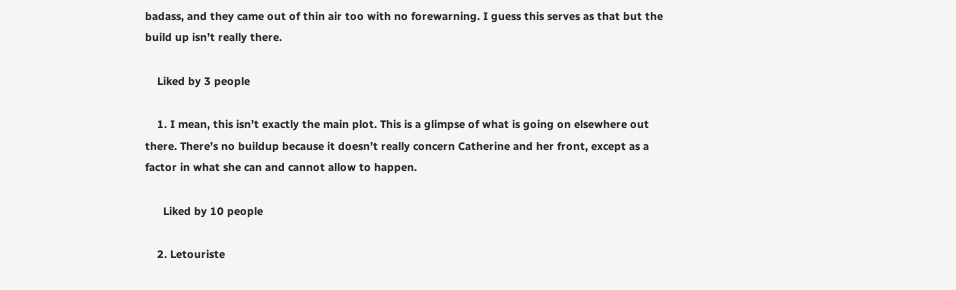badass, and they came out of thin air too with no forewarning. I guess this serves as that but the build up isn’t really there.

    Liked by 3 people

    1. I mean, this isn’t exactly the main plot. This is a glimpse of what is going on elsewhere out there. There’s no buildup because it doesn’t really concern Catherine and her front, except as a factor in what she can and cannot allow to happen.

      Liked by 10 people

    2. Letouriste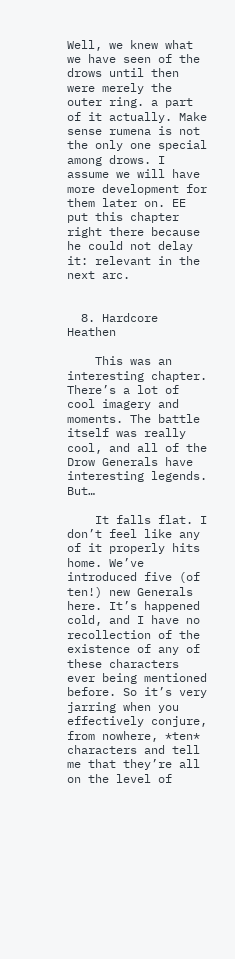Well, we knew what we have seen of the drows until then were merely the outer ring. a part of it actually. Make sense rumena is not the only one special among drows. I assume we will have more development for them later on. EE put this chapter right there because he could not delay it: relevant in the next arc.


  8. Hardcore Heathen

    This was an interesting chapter. There’s a lot of cool imagery and moments. The battle itself was really cool, and all of the Drow Generals have interesting legends. But…

    It falls flat. I don’t feel like any of it properly hits home. We’ve introduced five (of ten!) new Generals here. It’s happened cold, and I have no recollection of the existence of any of these characters ever being mentioned before. So it’s very jarring when you effectively conjure, from nowhere, *ten* characters and tell me that they’re all on the level of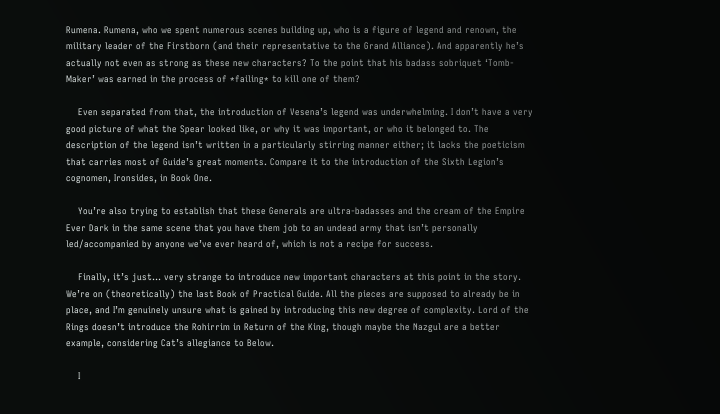Rumena. Rumena, who we spent numerous scenes building up, who is a figure of legend and renown, the military leader of the Firstborn (and their representative to the Grand Alliance). And apparently he’s actually not even as strong as these new characters? To the point that his badass sobriquet ‘Tomb-Maker’ was earned in the process of *failing* to kill one of them?

    Even separated from that, the introduction of Vesena’s legend was underwhelming. I don’t have a very good picture of what the Spear looked like, or why it was important, or who it belonged to. The description of the legend isn’t written in a particularly stirring manner either; it lacks the poeticism that carries most of Guide’s great moments. Compare it to the introduction of the Sixth Legion’s cognomen, Ironsides, in Book One.

    You’re also trying to establish that these Generals are ultra-badasses and the cream of the Empire Ever Dark in the same scene that you have them job to an undead army that isn’t personally led/accompanied by anyone we’ve ever heard of, which is not a recipe for success.

    Finally, it’s just… very strange to introduce new important characters at this point in the story. We’re on (theoretically) the last Book of Practical Guide. All the pieces are supposed to already be in place, and I’m genuinely unsure what is gained by introducing this new degree of complexity. Lord of the Rings doesn’t introduce the Rohirrim in Return of the King, though maybe the Nazgul are a better example, considering Cat’s allegiance to Below.

    I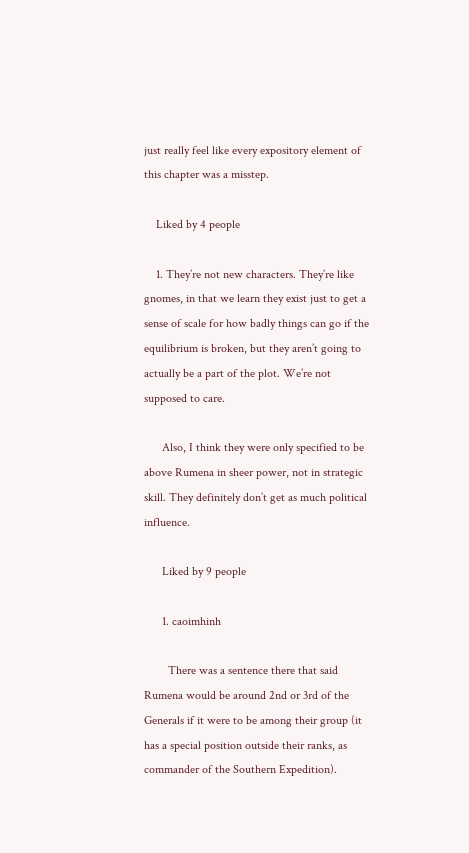just really feel like every expository element of this chapter was a misstep.

    Liked by 4 people

    1. They’re not new characters. They’re like gnomes, in that we learn they exist just to get a sense of scale for how badly things can go if the equilibrium is broken, but they aren’t going to actually be a part of the plot. We’re not supposed to care.

      Also, I think they were only specified to be above Rumena in sheer power, not in strategic skill. They definitely don’t get as much political influence.

      Liked by 9 people

      1. caoimhinh

        There was a sentence there that said Rumena would be around 2nd or 3rd of the Generals if it were to be among their group (it has a special position outside their ranks, as commander of the Southern Expedition).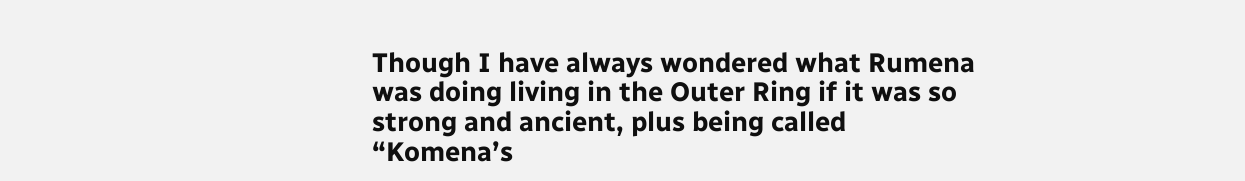Though I have always wondered what Rumena was doing living in the Outer Ring if it was so strong and ancient, plus being called “Komena’s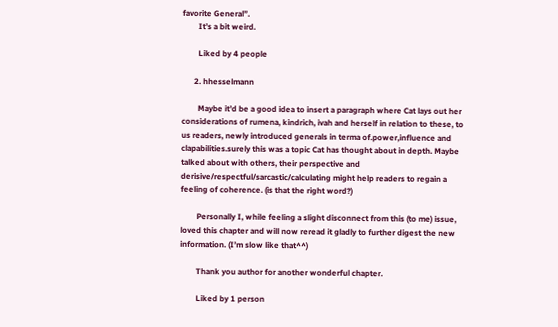favorite General”.
        It’s a bit weird.

        Liked by 4 people

      2. hhesselmann

        Maybe it’d be a good idea to insert a paragraph where Cat lays out her considerations of rumena, kindrich, ivah and herself in relation to these, to us readers, newly introduced generals in terma of.power,influence and clapabilities.surely this was a topic Cat has thought about in depth. Maybe talked about with others, their perspective and derisive/respectful/sarcastic/calculating might help readers to regain a feeling of coherence. (is that the right word?)

        Personally I, while feeling a slight disconnect from this (to me) issue, loved this chapter and will now reread it gladly to further digest the new information. (I’m slow like that^^)

        Thank you author for another wonderful chapter.

        Liked by 1 person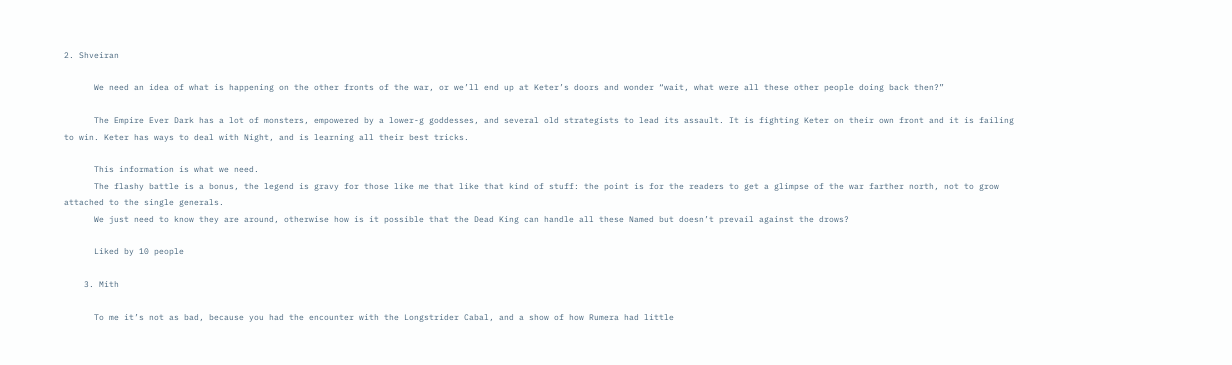2. Shveiran

      We need an idea of what is happening on the other fronts of the war, or we’ll end up at Keter’s doors and wonder “wait, what were all these other people doing back then?”

      The Empire Ever Dark has a lot of monsters, empowered by a lower-g goddesses, and several old strategists to lead its assault. It is fighting Keter on their own front and it is failing to win. Keter has ways to deal with Night, and is learning all their best tricks.

      This information is what we need.
      The flashy battle is a bonus, the legend is gravy for those like me that like that kind of stuff: the point is for the readers to get a glimpse of the war farther north, not to grow attached to the single generals.
      We just need to know they are around, otherwise how is it possible that the Dead King can handle all these Named but doesn’t prevail against the drows?

      Liked by 10 people

    3. Mith

      To me it’s not as bad, because you had the encounter with the Longstrider Cabal, and a show of how Rumera had little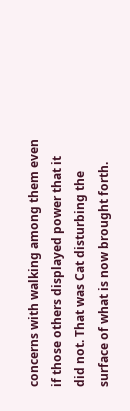concerns with walking among them even if those others displayed power that it did not. That was Cat disturbing the surface of what is now brought forth.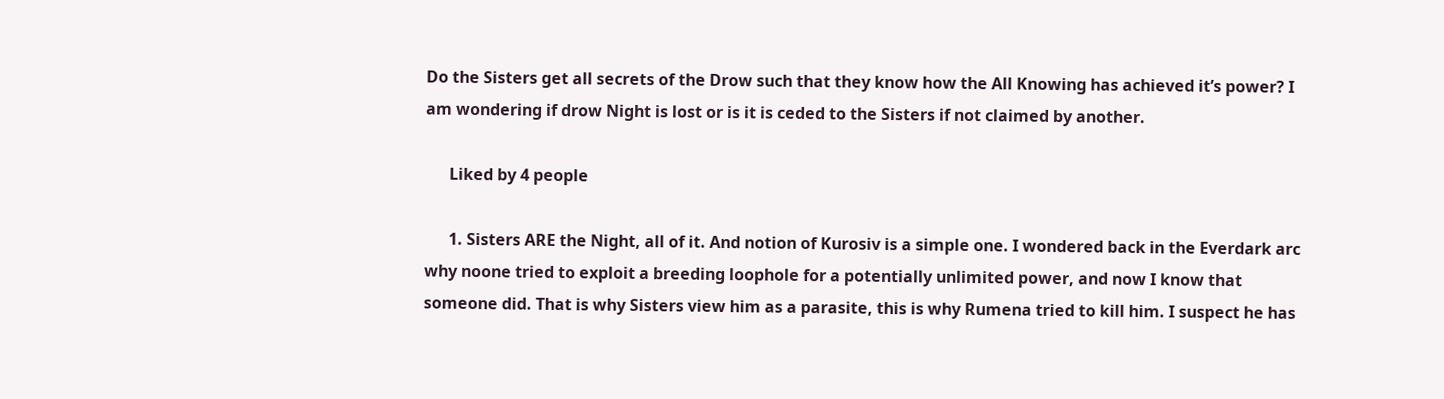Do the Sisters get all secrets of the Drow such that they know how the All Knowing has achieved it’s power? I am wondering if drow Night is lost or is it is ceded to the Sisters if not claimed by another.

      Liked by 4 people

      1. Sisters ARE the Night, all of it. And notion of Kurosiv is a simple one. I wondered back in the Everdark arc why noone tried to exploit a breeding loophole for a potentially unlimited power, and now I know that someone did. That is why Sisters view him as a parasite, this is why Rumena tried to kill him. I suspect he has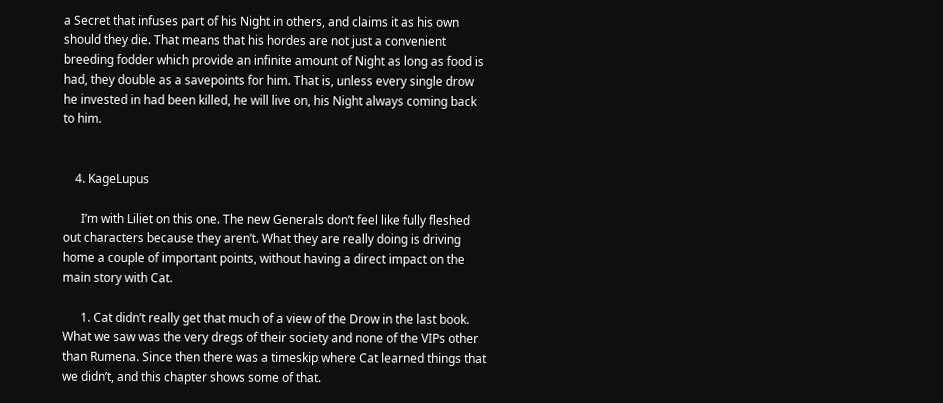a Secret that infuses part of his Night in others, and claims it as his own should they die. That means that his hordes are not just a convenient breeding fodder which provide an infinite amount of Night as long as food is had, they double as a savepoints for him. That is, unless every single drow he invested in had been killed, he will live on, his Night always coming back to him.


    4. KageLupus

      I’m with Liliet on this one. The new Generals don’t feel like fully fleshed out characters because they aren’t. What they are really doing is driving home a couple of important points, without having a direct impact on the main story with Cat.

      1. Cat didn’t really get that much of a view of the Drow in the last book. What we saw was the very dregs of their society and none of the VIPs other than Rumena. Since then there was a timeskip where Cat learned things that we didn’t, and this chapter shows some of that.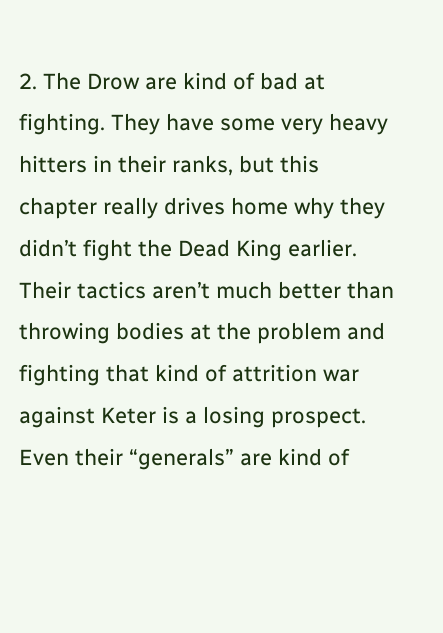2. The Drow are kind of bad at fighting. They have some very heavy hitters in their ranks, but this chapter really drives home why they didn’t fight the Dead King earlier. Their tactics aren’t much better than throwing bodies at the problem and fighting that kind of attrition war against Keter is a losing prospect. Even their “generals” are kind of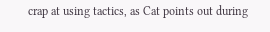crap at using tactics, as Cat points out during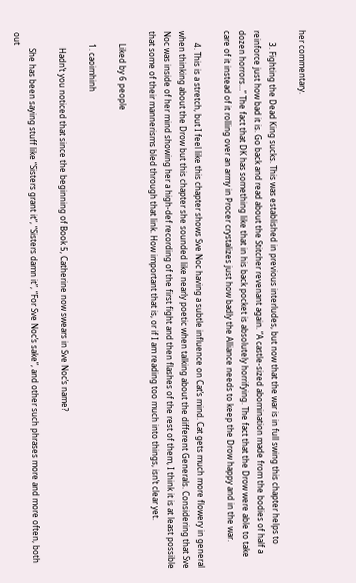her commentary.

      3. Fighting the Dead King sucks. This was established in previous interludes, but now that the war is in full swing this chapter helps to reinforce just how bad it is. Go back and read about the Stitcher revenant again. “A castle-sized abomination made from the bodies of half a dozen horrors…” The fact that DK has something like that in his back pocket is absolutely horrifying. The fact that the Drow were able to take care of it instead of it rolling over an army in Procer crystalizes just how badly the Alliance needs to keep the Drow happy and in the war.

      4. This is a stretch, but I feel like this chapter shows Sve Noc having a subtle influence on Cat’s mind. Cat gets much more flowery in general when thinking about the Drow but this chapter she sounded like nearly poetic when talking about the different Generals. Considering that Sve Noc was inside of her mind showing her a high-def recording of the first fight and then flashes of the rest of them, I think it is at least possible that some of their mannerisms bled through that link. How important that is, or if I am reading too much into things, isn’t clear yet.

      Liked by 6 people

      1. caoimhinh

        Hadn’t you noticed that since the beginning of Book 5, Catherine now swears in Sve Noc’s name?

        She has been saying stuff like “Sisters grant it”, “Sisters damn it”, “For Sve Noc’s sake”, and other such phrases more and more often, both out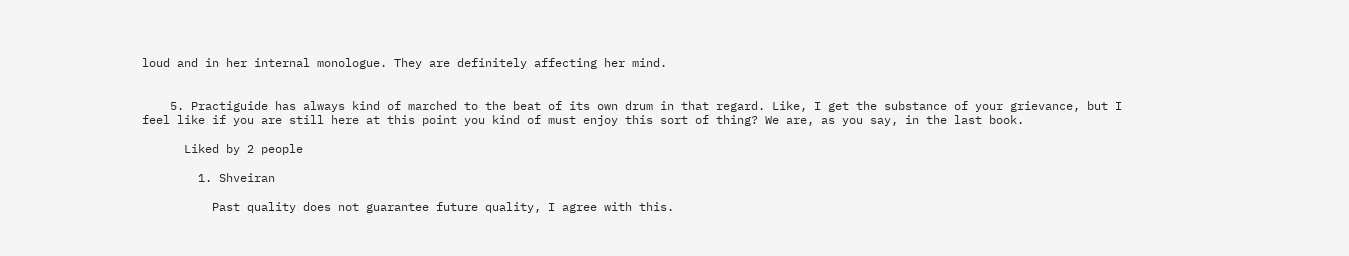loud and in her internal monologue. They are definitely affecting her mind.


    5. Practiguide has always kind of marched to the beat of its own drum in that regard. Like, I get the substance of your grievance, but I feel like if you are still here at this point you kind of must enjoy this sort of thing? We are, as you say, in the last book.

      Liked by 2 people

        1. Shveiran

          Past quality does not guarantee future quality, I agree with this.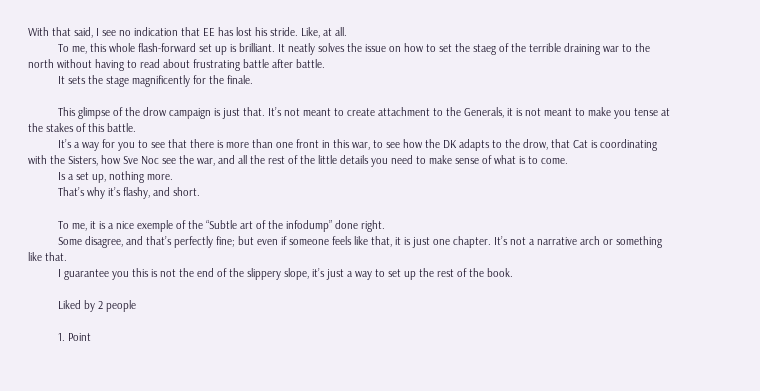With that said, I see no indication that EE has lost his stride. Like, at all.
          To me, this whole flash-forward set up is brilliant. It neatly solves the issue on how to set the staeg of the terrible draining war to the north without having to read about frustrating battle after battle.
          It sets the stage magnificently for the finale.

          This glimpse of the drow campaign is just that. It’s not meant to create attachment to the Generals, it is not meant to make you tense at the stakes of this battle.
          It’s a way for you to see that there is more than one front in this war, to see how the DK adapts to the drow, that Cat is coordinating with the Sisters, how Sve Noc see the war, and all the rest of the little details you need to make sense of what is to come.
          Is a set up, nothing more.
          That’s why it’s flashy, and short.

          To me, it is a nice exemple of the “Subtle art of the infodump” done right.
          Some disagree, and that’s perfectly fine; but even if someone feels like that, it is just one chapter. It’s not a narrative arch or something like that.
          I guarantee you this is not the end of the slippery slope, it’s just a way to set up the rest of the book.

          Liked by 2 people

          1. Point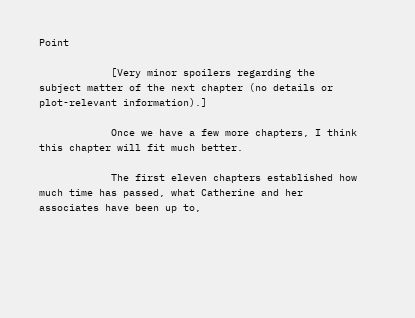Point

            [Very minor spoilers regarding the subject matter of the next chapter (no details or plot-relevant information).]

            Once we have a few more chapters, I think this chapter will fit much better.

            The first eleven chapters established how much time has passed, what Catherine and her associates have been up to,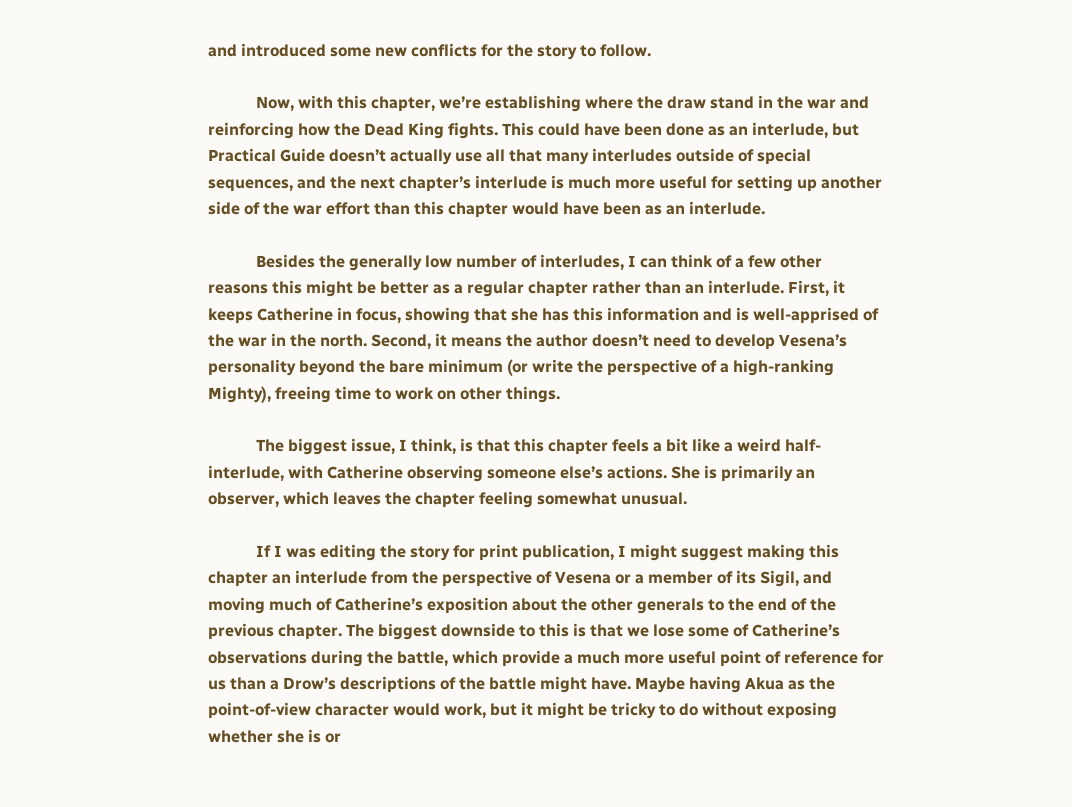and introduced some new conflicts for the story to follow.

            Now, with this chapter, we’re establishing where the draw stand in the war and reinforcing how the Dead King fights. This could have been done as an interlude, but Practical Guide doesn’t actually use all that many interludes outside of special sequences, and the next chapter’s interlude is much more useful for setting up another side of the war effort than this chapter would have been as an interlude.

            Besides the generally low number of interludes, I can think of a few other reasons this might be better as a regular chapter rather than an interlude. First, it keeps Catherine in focus, showing that she has this information and is well-apprised of the war in the north. Second, it means the author doesn’t need to develop Vesena’s personality beyond the bare minimum (or write the perspective of a high-ranking Mighty), freeing time to work on other things.

            The biggest issue, I think, is that this chapter feels a bit like a weird half-interlude, with Catherine observing someone else’s actions. She is primarily an observer, which leaves the chapter feeling somewhat unusual.

            If I was editing the story for print publication, I might suggest making this chapter an interlude from the perspective of Vesena or a member of its Sigil, and moving much of Catherine’s exposition about the other generals to the end of the previous chapter. The biggest downside to this is that we lose some of Catherine’s observations during the battle, which provide a much more useful point of reference for us than a Drow’s descriptions of the battle might have. Maybe having Akua as the point-of-view character would work, but it might be tricky to do without exposing whether she is or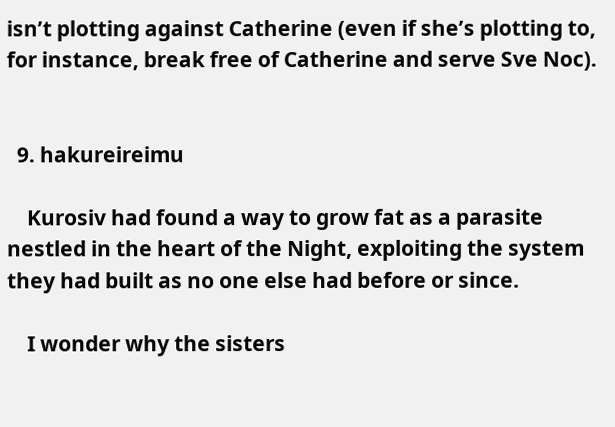isn’t plotting against Catherine (even if she’s plotting to, for instance, break free of Catherine and serve Sve Noc).


  9. hakureireimu

    Kurosiv had found a way to grow fat as a parasite nestled in the heart of the Night, exploiting the system they had built as no one else had before or since.

    I wonder why the sisters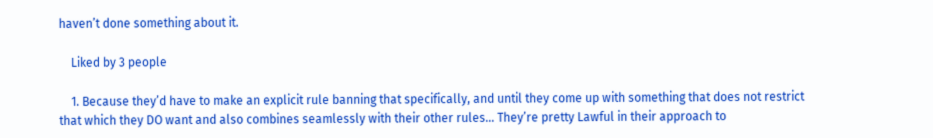haven’t done something about it.

    Liked by 3 people

    1. Because they’d have to make an explicit rule banning that specifically, and until they come up with something that does not restrict that which they DO want and also combines seamlessly with their other rules… They’re pretty Lawful in their approach to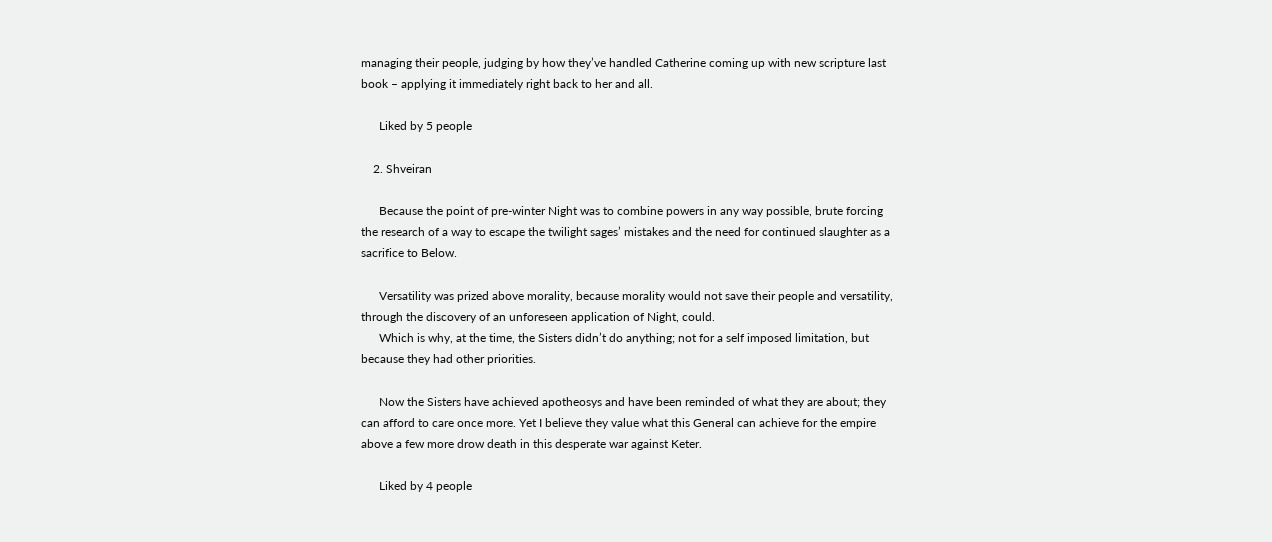managing their people, judging by how they’ve handled Catherine coming up with new scripture last book – applying it immediately right back to her and all.

      Liked by 5 people

    2. Shveiran

      Because the point of pre-winter Night was to combine powers in any way possible, brute forcing the research of a way to escape the twilight sages’ mistakes and the need for continued slaughter as a sacrifice to Below.

      Versatility was prized above morality, because morality would not save their people and versatility, through the discovery of an unforeseen application of Night, could.
      Which is why, at the time, the Sisters didn’t do anything; not for a self imposed limitation, but because they had other priorities.

      Now the Sisters have achieved apotheosys and have been reminded of what they are about; they can afford to care once more. Yet I believe they value what this General can achieve for the empire above a few more drow death in this desperate war against Keter.

      Liked by 4 people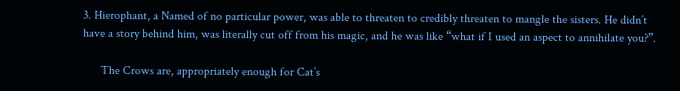3. Hierophant, a Named of no particular power, was able to threaten to credibly threaten to mangle the sisters. He didn’t have a story behind him, was literally cut off from his magic, and he was like “what if I used an aspect to annihilate you?”.

      The Crows are, appropriately enough for Cat’s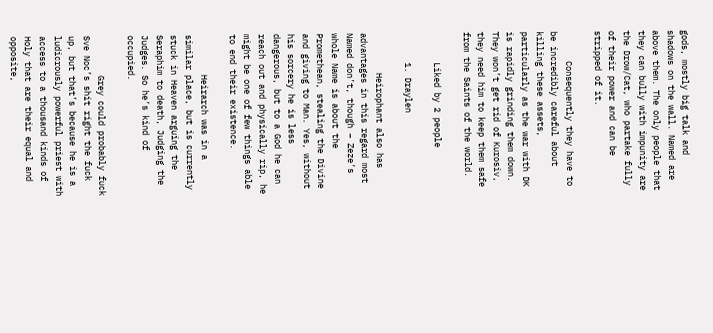gods, mostly big talk and shadows on the wall. Named are above them. The only people that they can bully with impunity are the Drow/Cat, who partake fully of their power and can be stripped of it.

      Consequently they have to be incredibly careful about killing these assets, particularly as the war with DK is rapidly grinding them down. They won’t get rid of Kurosiv, they need him to keep them safe from the Saints of the world.

      Liked by 2 people

      1. Draylen

        Heirophant also has advantages in this regard most Named don’t, though – Zeze’s whole Name is about the Promethean, stealing the Divine and giving to Man. Yes, without his sorcery he is less dangerous, but to a God he can reach out and physically rip, he might be one of few things able to end their existence.

        Heirarch was in a similar place, but is currently stuck in Heaven arguing the Seraphim to death, Judging the Judges. So he’s kind of occupied.

        Grey could probably fuck Sve Noc’s shit right the fuck up, but that’s because he is a ludicrously powerful priest with access to a thousand kinds of Holy that are their equal and opposite,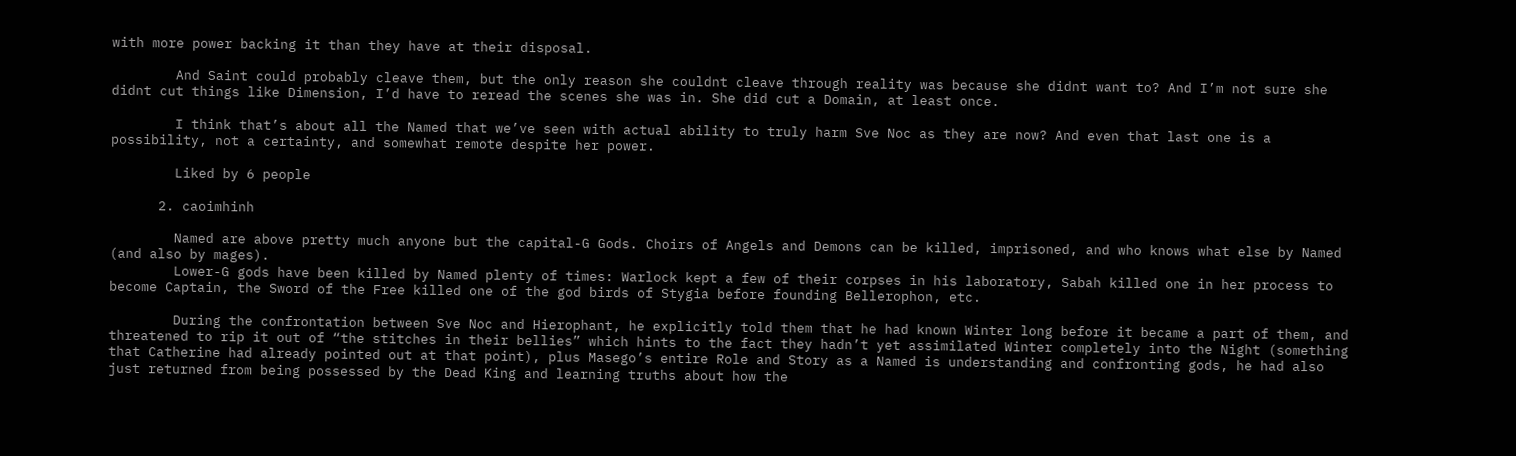with more power backing it than they have at their disposal.

        And Saint could probably cleave them, but the only reason she couldnt cleave through reality was because she didnt want to? And I’m not sure she didnt cut things like Dimension, I’d have to reread the scenes she was in. She did cut a Domain, at least once.

        I think that’s about all the Named that we’ve seen with actual ability to truly harm Sve Noc as they are now? And even that last one is a possibility, not a certainty, and somewhat remote despite her power.

        Liked by 6 people

      2. caoimhinh

        Named are above pretty much anyone but the capital-G Gods. Choirs of Angels and Demons can be killed, imprisoned, and who knows what else by Named (and also by mages).
        Lower-G gods have been killed by Named plenty of times: Warlock kept a few of their corpses in his laboratory, Sabah killed one in her process to become Captain, the Sword of the Free killed one of the god birds of Stygia before founding Bellerophon, etc.

        During the confrontation between Sve Noc and Hierophant, he explicitly told them that he had known Winter long before it became a part of them, and threatened to rip it out of “the stitches in their bellies” which hints to the fact they hadn’t yet assimilated Winter completely into the Night (something that Catherine had already pointed out at that point), plus Masego’s entire Role and Story as a Named is understanding and confronting gods, he had also just returned from being possessed by the Dead King and learning truths about how the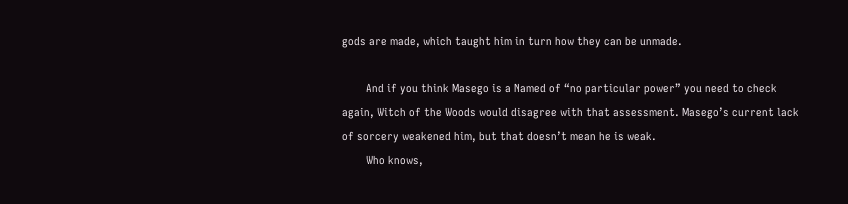gods are made, which taught him in turn how they can be unmade.

        And if you think Masego is a Named of “no particular power” you need to check again, Witch of the Woods would disagree with that assessment. Masego’s current lack of sorcery weakened him, but that doesn’t mean he is weak.
        Who knows,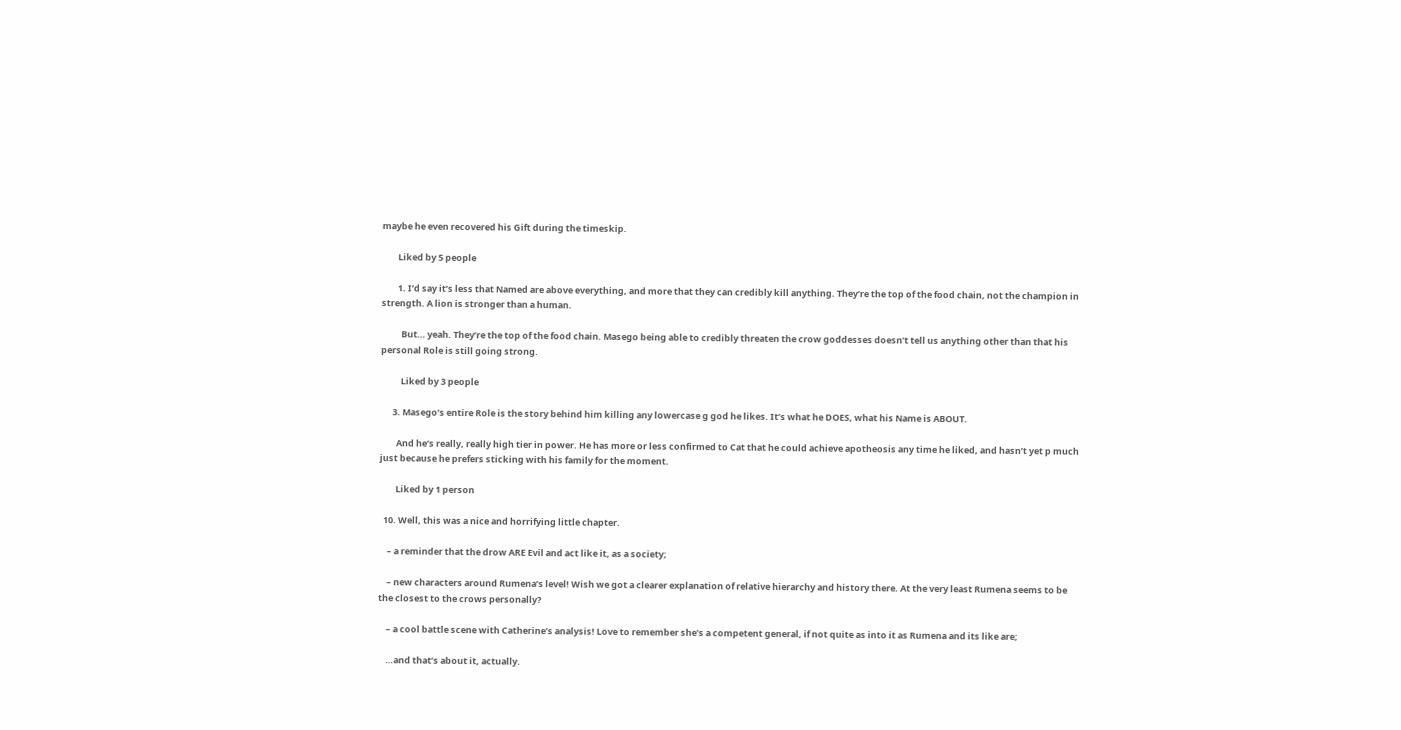maybe he even recovered his Gift during the timeskip.

        Liked by 5 people

        1. I’d say it’s less that Named are above everything, and more that they can credibly kill anything. They’re the top of the food chain, not the champion in strength. A lion is stronger than a human.

          But… yeah. They’re the top of the food chain. Masego being able to credibly threaten the crow goddesses doesn’t tell us anything other than that his personal Role is still going strong.

          Liked by 3 people

      3. Masego’s entire Role is the story behind him killing any lowercase g god he likes. It’s what he DOES, what his Name is ABOUT.

        And he’s really, really high tier in power. He has more or less confirmed to Cat that he could achieve apotheosis any time he liked, and hasn’t yet p much just because he prefers sticking with his family for the moment.

        Liked by 1 person

  10. Well, this was a nice and horrifying little chapter.

    – a reminder that the drow ARE Evil and act like it, as a society;

    – new characters around Rumena’s level! Wish we got a clearer explanation of relative hierarchy and history there. At the very least Rumena seems to be the closest to the crows personally?

    – a cool battle scene with Catherine’s analysis! Love to remember she’s a competent general, if not quite as into it as Rumena and its like are;

    …and that’s about it, actually.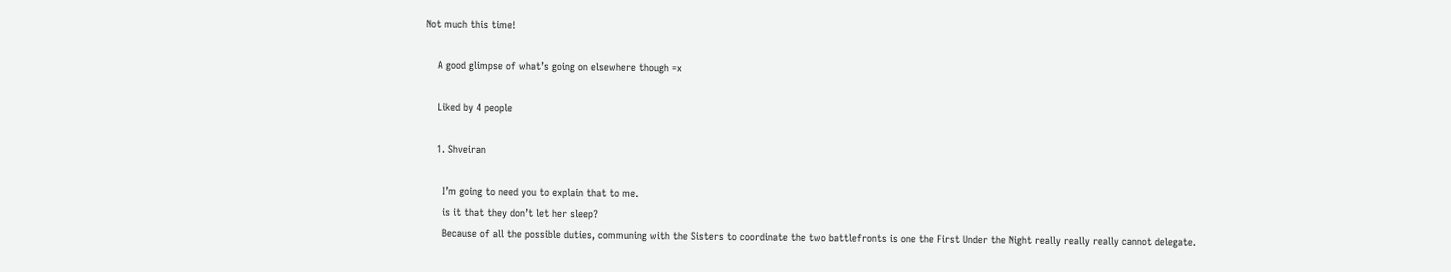Not much this time!

    A good glimpse of what’s going on elsewhere though =x

    Liked by 4 people

    1. Shveiran

      I’m going to need you to explain that to me.
      is it that they don’t let her sleep?
      Because of all the possible duties, communing with the Sisters to coordinate the two battlefronts is one the First Under the Night really really really cannot delegate.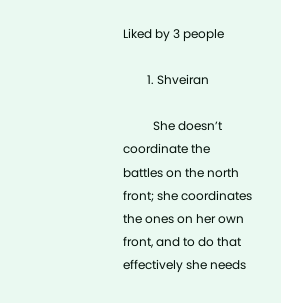Liked by 3 people

        1. Shveiran

          She doesn’t coordinate the battles on the north front; she coordinates the ones on her own front, and to do that effectively she needs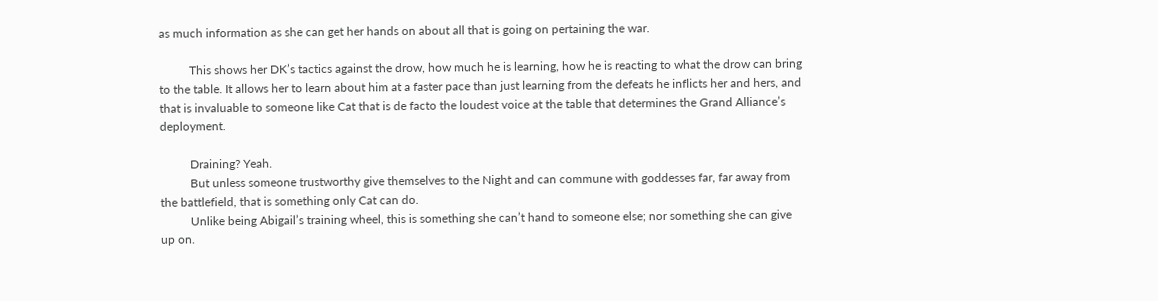as much information as she can get her hands on about all that is going on pertaining the war.

          This shows her DK’s tactics against the drow, how much he is learning, how he is reacting to what the drow can bring to the table. It allows her to learn about him at a faster pace than just learning from the defeats he inflicts her and hers, and that is invaluable to someone like Cat that is de facto the loudest voice at the table that determines the Grand Alliance’s deployment.

          Draining? Yeah.
          But unless someone trustworthy give themselves to the Night and can commune with goddesses far, far away from the battlefield, that is something only Cat can do.
          Unlike being Abigail’s training wheel, this is something she can’t hand to someone else; nor something she can give up on.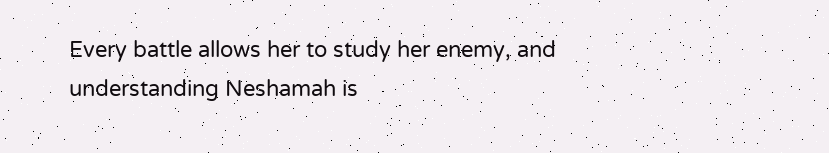Every battle allows her to study her enemy, and understanding Neshamah is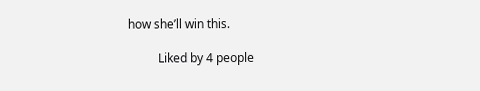how she’ll win this.

          Liked by 4 people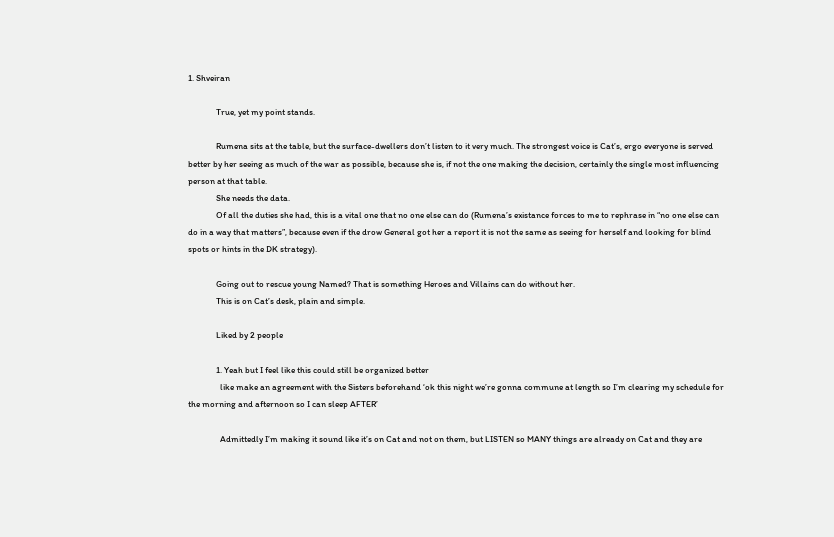1. Shveiran

              True, yet my point stands.

              Rumena sits at the table, but the surface-dwellers don’t listen to it very much. The strongest voice is Cat’s, ergo everyone is served better by her seeing as much of the war as possible, because she is, if not the one making the decision, certainly the single most influencing person at that table.
              She needs the data.
              Of all the duties she had, this is a vital one that no one else can do (Rumena’s existance forces to me to rephrase in “no one else can do in a way that matters”, because even if the drow General got her a report it is not the same as seeing for herself and looking for blind spots or hints in the DK strategy).

              Going out to rescue young Named? That is something Heroes and Villains can do without her.
              This is on Cat’s desk, plain and simple.

              Liked by 2 people

              1. Yeah but I feel like this could still be organized better
                like make an agreement with the Sisters beforehand ‘ok this night we’re gonna commune at length so I’m clearing my schedule for the morning and afternoon so I can sleep AFTER’

                Admittedly I’m making it sound like it’s on Cat and not on them, but LISTEN so MANY things are already on Cat and they are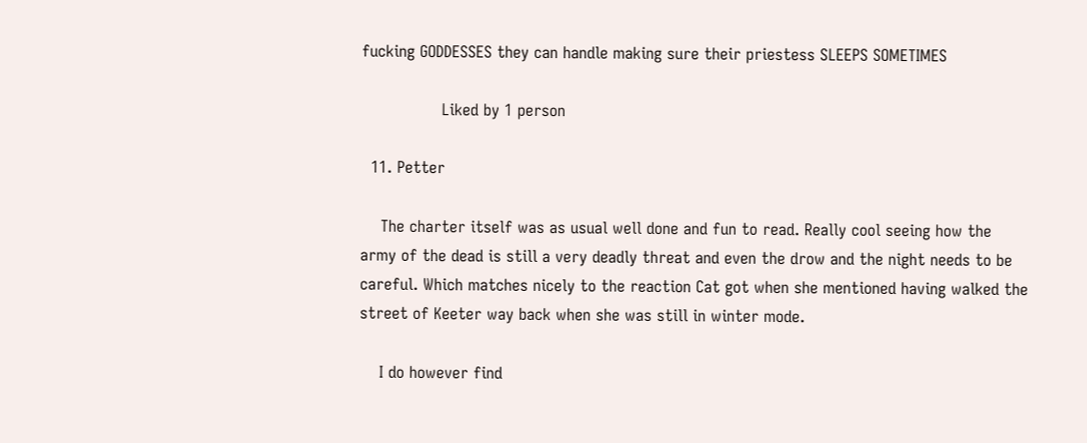fucking GODDESSES they can handle making sure their priestess SLEEPS SOMETIMES

                Liked by 1 person

  11. Petter

    The charter itself was as usual well done and fun to read. Really cool seeing how the army of the dead is still a very deadly threat and even the drow and the night needs to be careful. Which matches nicely to the reaction Cat got when she mentioned having walked the street of Keeter way back when she was still in winter mode.

    I do however find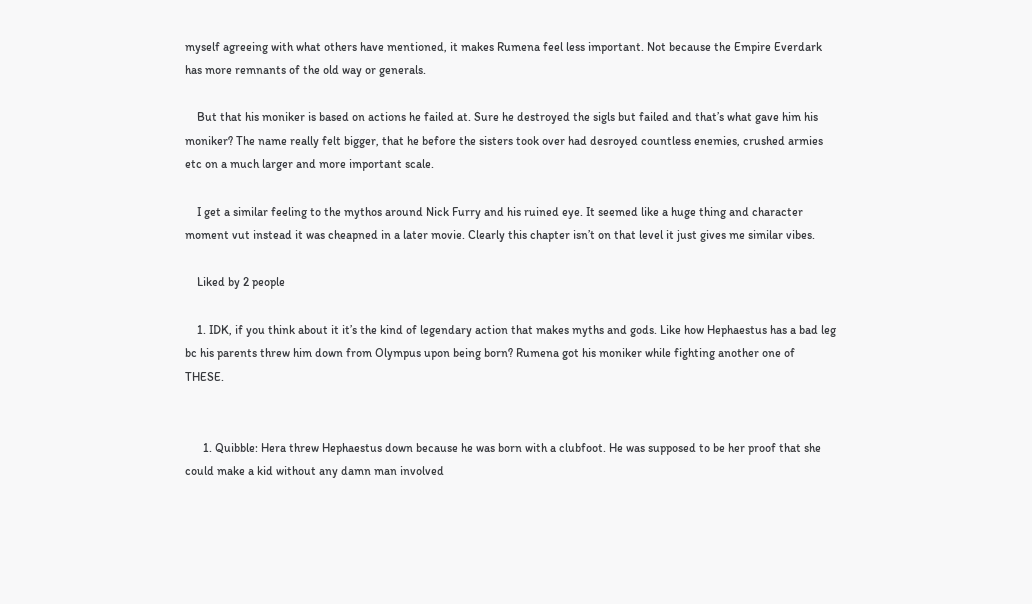myself agreeing with what others have mentioned, it makes Rumena feel less important. Not because the Empire Everdark has more remnants of the old way or generals.

    But that his moniker is based on actions he failed at. Sure he destroyed the sigls but failed and that’s what gave him his moniker? The name really felt bigger, that he before the sisters took over had desroyed countless enemies, crushed armies etc on a much larger and more important scale.

    I get a similar feeling to the mythos around Nick Furry and his ruined eye. It seemed like a huge thing and character moment vut instead it was cheapned in a later movie. Clearly this chapter isn’t on that level it just gives me similar vibes.

    Liked by 2 people

    1. IDK, if you think about it it’s the kind of legendary action that makes myths and gods. Like how Hephaestus has a bad leg bc his parents threw him down from Olympus upon being born? Rumena got his moniker while fighting another one of THESE.


      1. Quibble: Hera threw Hephaestus down because he was born with a clubfoot. He was supposed to be her proof that she could make a kid without any damn man involved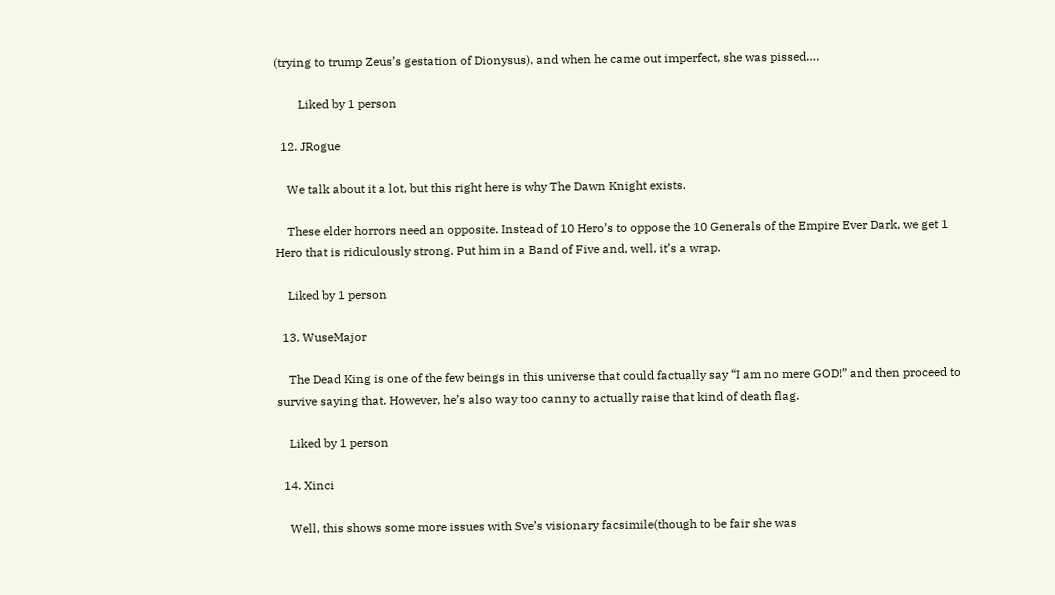(trying to trump Zeus’s gestation of Dionysus), and when he came out imperfect, she was pissed….

        Liked by 1 person

  12. JRogue

    We talk about it a lot, but this right here is why The Dawn Knight exists.

    These elder horrors need an opposite. Instead of 10 Hero’s to oppose the 10 Generals of the Empire Ever Dark, we get 1 Hero that is ridiculously strong. Put him in a Band of Five and, well, it’s a wrap.

    Liked by 1 person

  13. WuseMajor

    The Dead King is one of the few beings in this universe that could factually say “I am no mere GOD!” and then proceed to survive saying that. However, he’s also way too canny to actually raise that kind of death flag.

    Liked by 1 person

  14. Xinci

    Well, this shows some more issues with Sve’s visionary facsimile(though to be fair she was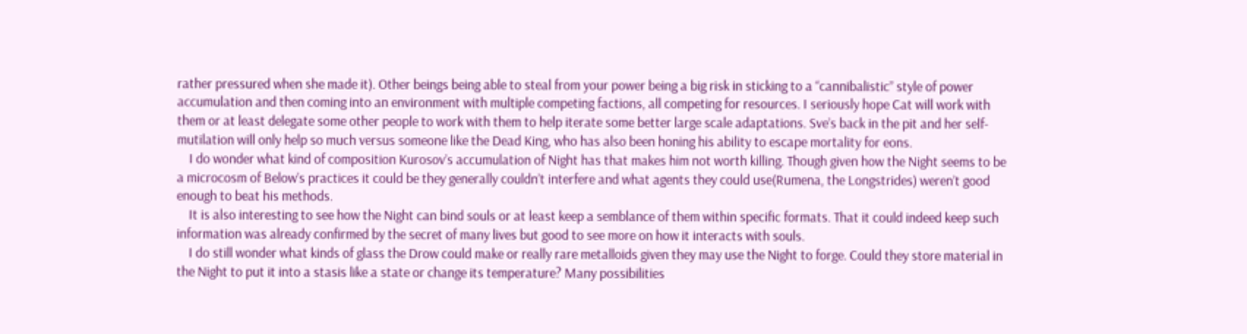rather pressured when she made it). Other beings being able to steal from your power being a big risk in sticking to a “cannibalistic” style of power accumulation and then coming into an environment with multiple competing factions, all competing for resources. I seriously hope Cat will work with them or at least delegate some other people to work with them to help iterate some better large scale adaptations. Sve’s back in the pit and her self-mutilation will only help so much versus someone like the Dead King, who has also been honing his ability to escape mortality for eons.
    I do wonder what kind of composition Kurosov’s accumulation of Night has that makes him not worth killing. Though given how the Night seems to be a microcosm of Below’s practices it could be they generally couldn’t interfere and what agents they could use(Rumena, the Longstrides) weren’t good enough to beat his methods.
    It is also interesting to see how the Night can bind souls or at least keep a semblance of them within specific formats. That it could indeed keep such information was already confirmed by the secret of many lives but good to see more on how it interacts with souls.
    I do still wonder what kinds of glass the Drow could make or really rare metalloids given they may use the Night to forge. Could they store material in the Night to put it into a stasis like a state or change its temperature? Many possibilities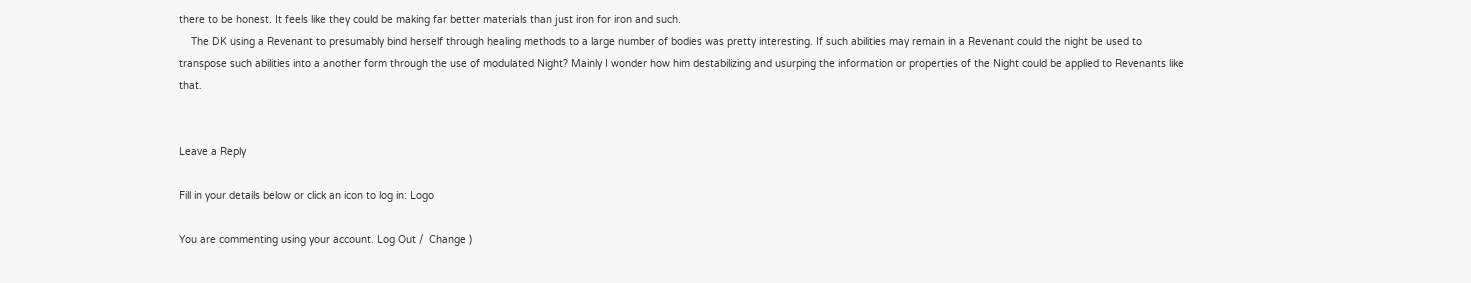there to be honest. It feels like they could be making far better materials than just iron for iron and such.
    The DK using a Revenant to presumably bind herself through healing methods to a large number of bodies was pretty interesting. If such abilities may remain in a Revenant could the night be used to transpose such abilities into a another form through the use of modulated Night? Mainly I wonder how him destabilizing and usurping the information or properties of the Night could be applied to Revenants like that.


Leave a Reply

Fill in your details below or click an icon to log in: Logo

You are commenting using your account. Log Out /  Change )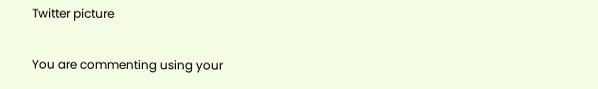Twitter picture

You are commenting using your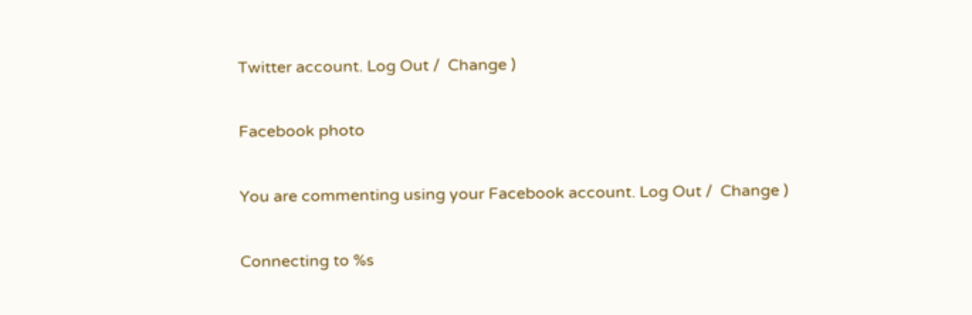Twitter account. Log Out /  Change )

Facebook photo

You are commenting using your Facebook account. Log Out /  Change )

Connecting to %s